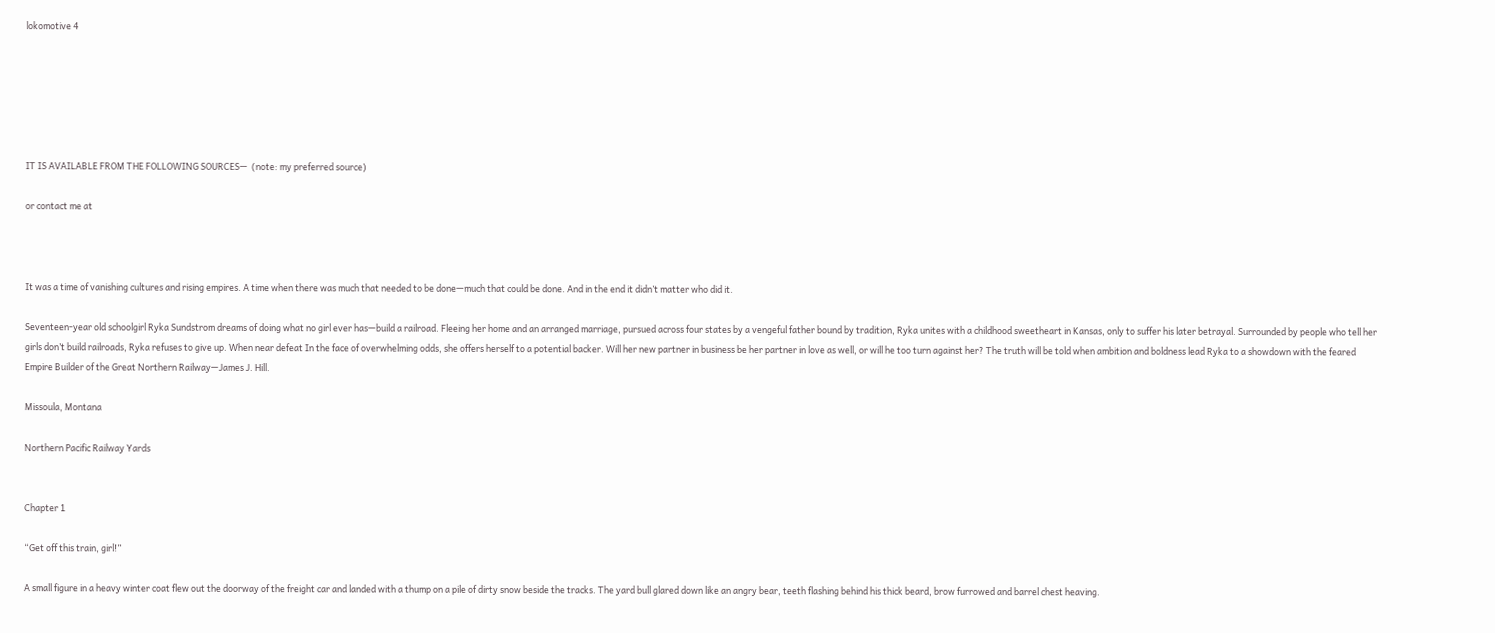lokomotive 4






IT IS AVAILABLE FROM THE FOLLOWING SOURCES—  (note: my preferred source)

or contact me at



It was a time of vanishing cultures and rising empires. A time when there was much that needed to be done—much that could be done. And in the end it didn’t matter who did it.

Seventeen-year old schoolgirl Ryka Sundstrom dreams of doing what no girl ever has—build a railroad. Fleeing her home and an arranged marriage, pursued across four states by a vengeful father bound by tradition, Ryka unites with a childhood sweetheart in Kansas, only to suffer his later betrayal. Surrounded by people who tell her girls don’t build railroads, Ryka refuses to give up. When near defeat In the face of overwhelming odds, she offers herself to a potential backer. Will her new partner in business be her partner in love as well, or will he too turn against her? The truth will be told when ambition and boldness lead Ryka to a showdown with the feared Empire Builder of the Great Northern Railway—James J. Hill.

Missoula, Montana

Northern Pacific Railway Yards


Chapter 1

“Get off this train, girl!”

A small figure in a heavy winter coat flew out the doorway of the freight car and landed with a thump on a pile of dirty snow beside the tracks. The yard bull glared down like an angry bear, teeth flashing behind his thick beard, brow furrowed and barrel chest heaving.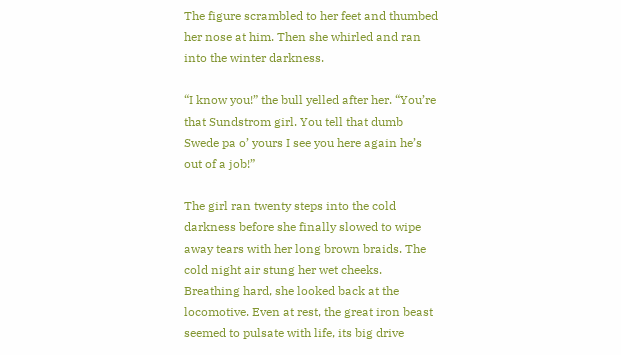The figure scrambled to her feet and thumbed her nose at him. Then she whirled and ran into the winter darkness.

“I know you!” the bull yelled after her. “You’re that Sundstrom girl. You tell that dumb Swede pa o’ yours I see you here again he’s out of a job!”

The girl ran twenty steps into the cold darkness before she finally slowed to wipe away tears with her long brown braids. The cold night air stung her wet cheeks. Breathing hard, she looked back at the locomotive. Even at rest, the great iron beast seemed to pulsate with life, its big drive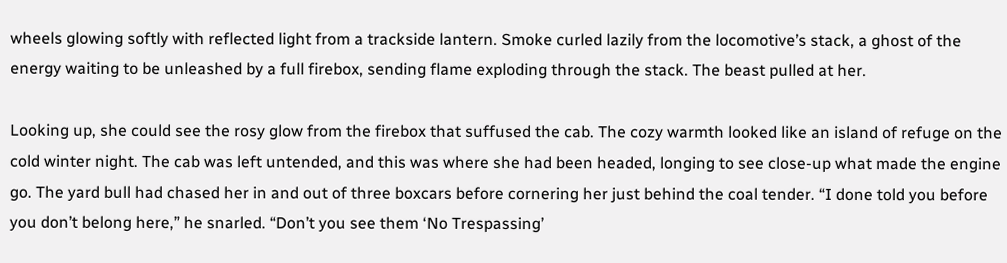wheels glowing softly with reflected light from a trackside lantern. Smoke curled lazily from the locomotive’s stack, a ghost of the energy waiting to be unleashed by a full firebox, sending flame exploding through the stack. The beast pulled at her.

Looking up, she could see the rosy glow from the firebox that suffused the cab. The cozy warmth looked like an island of refuge on the cold winter night. The cab was left untended, and this was where she had been headed, longing to see close-up what made the engine go. The yard bull had chased her in and out of three boxcars before cornering her just behind the coal tender. “I done told you before you don’t belong here,” he snarled. “Don’t you see them ‘No Trespassing’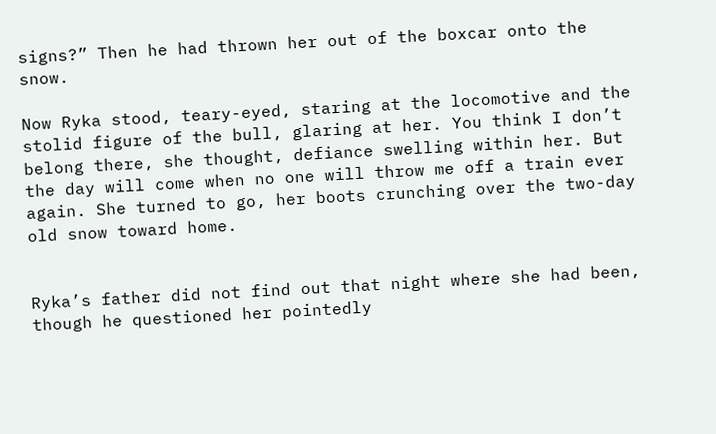signs?” Then he had thrown her out of the boxcar onto the snow.

Now Ryka stood, teary-eyed, staring at the locomotive and the stolid figure of the bull, glaring at her. You think I don’t belong there, she thought, defiance swelling within her. But the day will come when no one will throw me off a train ever again. She turned to go, her boots crunching over the two-day old snow toward home.


Ryka’s father did not find out that night where she had been, though he questioned her pointedly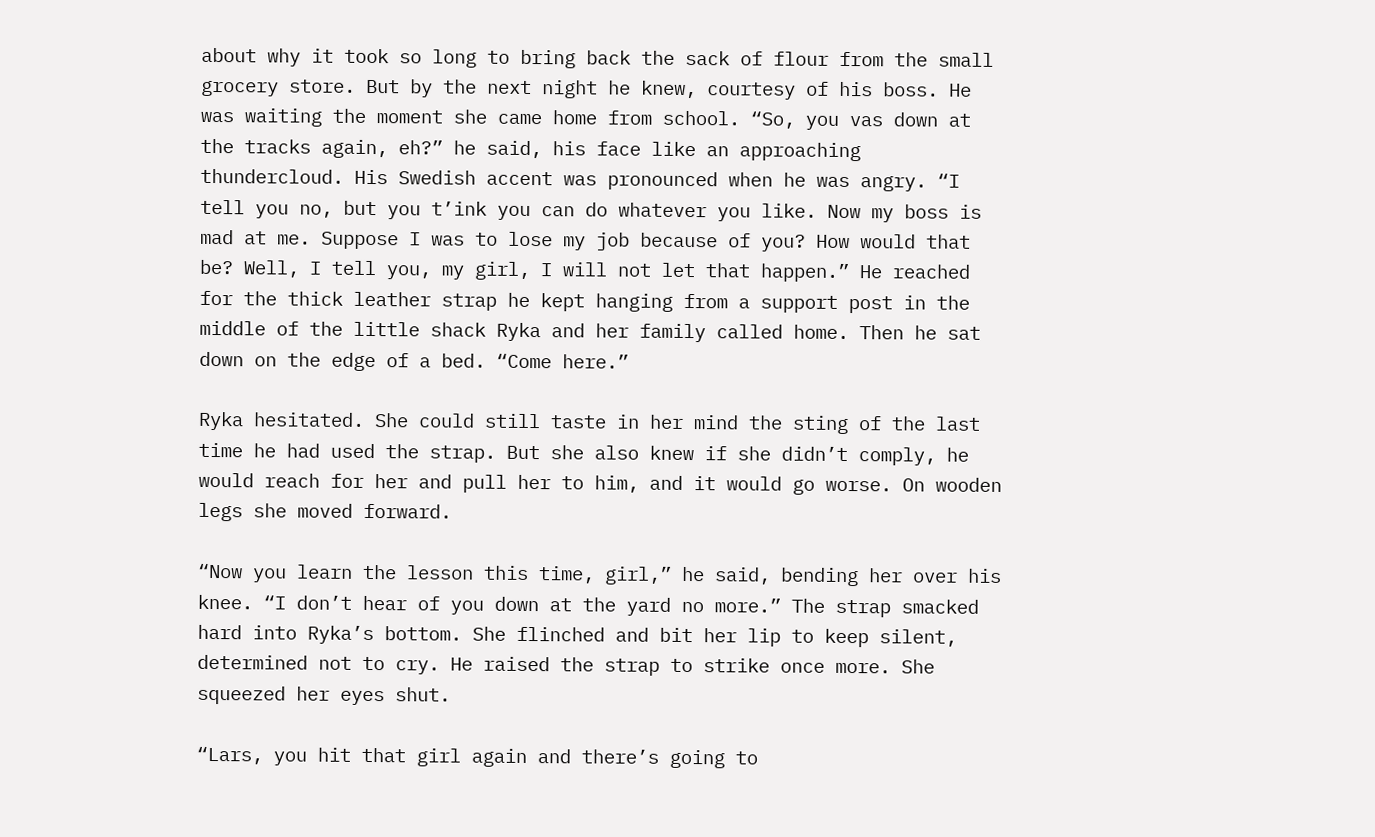about why it took so long to bring back the sack of flour from the small grocery store. But by the next night he knew, courtesy of his boss. He was waiting the moment she came home from school. “So, you vas down at the tracks again, eh?” he said, his face like an approaching thundercloud. His Swedish accent was pronounced when he was angry. “I tell you no, but you t’ink you can do whatever you like. Now my boss is mad at me. Suppose I was to lose my job because of you? How would that be? Well, I tell you, my girl, I will not let that happen.” He reached for the thick leather strap he kept hanging from a support post in the middle of the little shack Ryka and her family called home. Then he sat down on the edge of a bed. “Come here.”

Ryka hesitated. She could still taste in her mind the sting of the last time he had used the strap. But she also knew if she didn’t comply, he would reach for her and pull her to him, and it would go worse. On wooden legs she moved forward.

“Now you learn the lesson this time, girl,” he said, bending her over his knee. “I don’t hear of you down at the yard no more.” The strap smacked hard into Ryka’s bottom. She flinched and bit her lip to keep silent, determined not to cry. He raised the strap to strike once more. She squeezed her eyes shut.

“Lars, you hit that girl again and there’s going to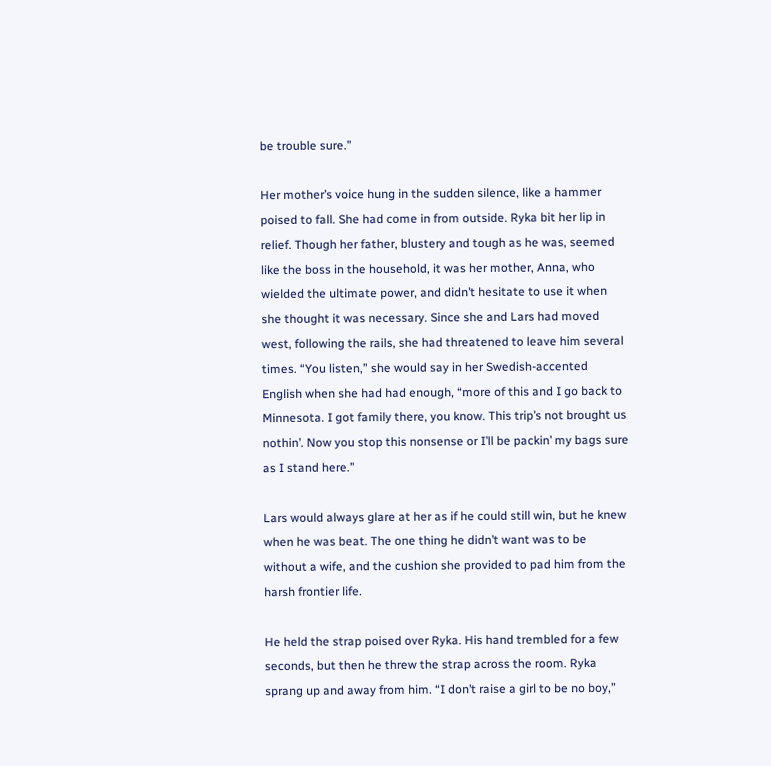be trouble sure.”

Her mother’s voice hung in the sudden silence, like a hammer poised to fall. She had come in from outside. Ryka bit her lip in relief. Though her father, blustery and tough as he was, seemed like the boss in the household, it was her mother, Anna, who wielded the ultimate power, and didn’t hesitate to use it when she thought it was necessary. Since she and Lars had moved west, following the rails, she had threatened to leave him several times. “You listen,” she would say in her Swedish-accented English when she had had enough, “more of this and I go back to Minnesota. I got family there, you know. This trip’s not brought us nothin’. Now you stop this nonsense or I’ll be packin’ my bags sure as I stand here.”

Lars would always glare at her as if he could still win, but he knew when he was beat. The one thing he didn’t want was to be without a wife, and the cushion she provided to pad him from the harsh frontier life.

He held the strap poised over Ryka. His hand trembled for a few seconds, but then he threw the strap across the room. Ryka sprang up and away from him. “I don’t raise a girl to be no boy,”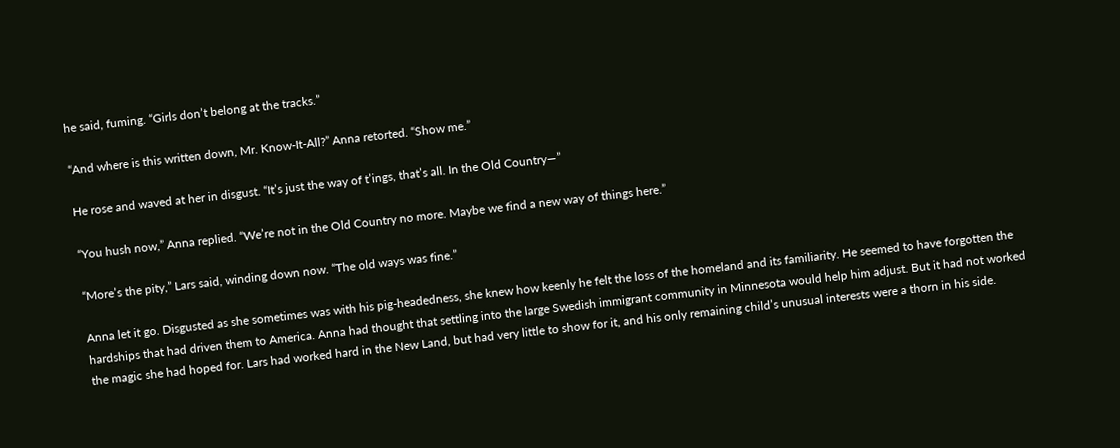he said, fuming. “Girls don’t belong at the tracks.”

“And where is this written down, Mr. Know-It-All?” Anna retorted. “Show me.”

He rose and waved at her in disgust. “It’s just the way of t’ings, that’s all. In the Old Country—”

“You hush now,” Anna replied. “We’re not in the Old Country no more. Maybe we find a new way of things here.”

“More’s the pity,” Lars said, winding down now. “The old ways was fine.”

Anna let it go. Disgusted as she sometimes was with his pig-headedness, she knew how keenly he felt the loss of the homeland and its familiarity. He seemed to have forgotten the hardships that had driven them to America. Anna had thought that settling into the large Swedish immigrant community in Minnesota would help him adjust. But it had not worked the magic she had hoped for. Lars had worked hard in the New Land, but had very little to show for it, and his only remaining child’s unusual interests were a thorn in his side.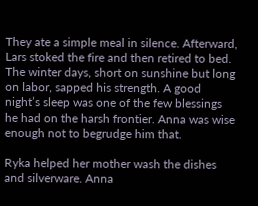They ate a simple meal in silence. Afterward, Lars stoked the fire and then retired to bed. The winter days, short on sunshine but long on labor, sapped his strength. A good night’s sleep was one of the few blessings he had on the harsh frontier. Anna was wise enough not to begrudge him that.

Ryka helped her mother wash the dishes and silverware. Anna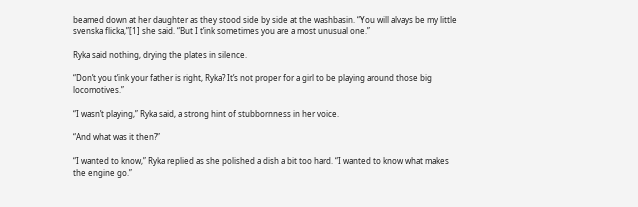beamed down at her daughter as they stood side by side at the washbasin. “You will alvays be my little svenska flicka,”[1] she said. “But I t’ink sometimes you are a most unusual one.”

Ryka said nothing, drying the plates in silence.

“Don’t you t’ink your father is right, Ryka? It’s not proper for a girl to be playing around those big locomotives.”

“I wasn’t playing,” Ryka said, a strong hint of stubbornness in her voice.

“And what was it then?”

“I wanted to know,” Ryka replied as she polished a dish a bit too hard. “I wanted to know what makes the engine go.”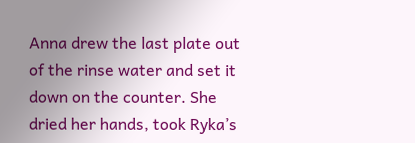Anna drew the last plate out of the rinse water and set it down on the counter. She dried her hands, took Ryka’s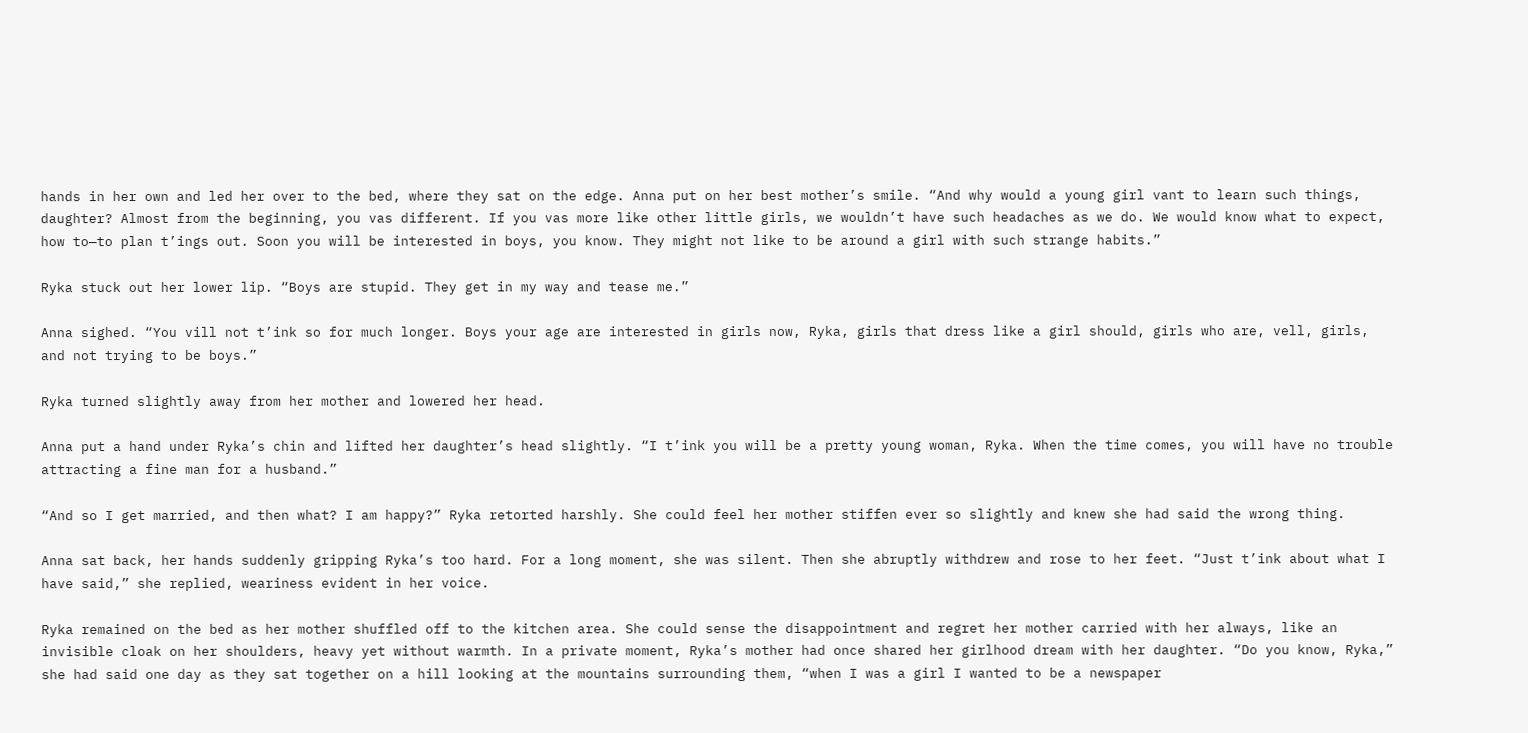hands in her own and led her over to the bed, where they sat on the edge. Anna put on her best mother’s smile. “And why would a young girl vant to learn such things, daughter? Almost from the beginning, you vas different. If you vas more like other little girls, we wouldn’t have such headaches as we do. We would know what to expect, how to—to plan t’ings out. Soon you will be interested in boys, you know. They might not like to be around a girl with such strange habits.”

Ryka stuck out her lower lip. “Boys are stupid. They get in my way and tease me.”

Anna sighed. “You vill not t’ink so for much longer. Boys your age are interested in girls now, Ryka, girls that dress like a girl should, girls who are, vell, girls, and not trying to be boys.”

Ryka turned slightly away from her mother and lowered her head.

Anna put a hand under Ryka’s chin and lifted her daughter’s head slightly. “I t’ink you will be a pretty young woman, Ryka. When the time comes, you will have no trouble attracting a fine man for a husband.”

“And so I get married, and then what? I am happy?” Ryka retorted harshly. She could feel her mother stiffen ever so slightly and knew she had said the wrong thing.

Anna sat back, her hands suddenly gripping Ryka’s too hard. For a long moment, she was silent. Then she abruptly withdrew and rose to her feet. “Just t’ink about what I have said,” she replied, weariness evident in her voice.

Ryka remained on the bed as her mother shuffled off to the kitchen area. She could sense the disappointment and regret her mother carried with her always, like an invisible cloak on her shoulders, heavy yet without warmth. In a private moment, Ryka’s mother had once shared her girlhood dream with her daughter. “Do you know, Ryka,” she had said one day as they sat together on a hill looking at the mountains surrounding them, “when I was a girl I wanted to be a newspaper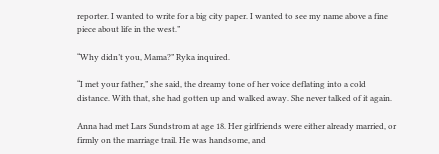reporter. I wanted to write for a big city paper. I wanted to see my name above a fine piece about life in the west.”

“Why didn’t you, Mama?” Ryka inquired.

“I met your father,” she said, the dreamy tone of her voice deflating into a cold distance. With that, she had gotten up and walked away. She never talked of it again.

Anna had met Lars Sundstrom at age 18. Her girlfriends were either already married, or firmly on the marriage trail. He was handsome, and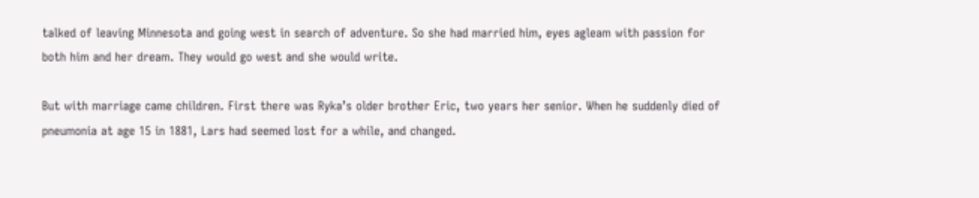talked of leaving Minnesota and going west in search of adventure. So she had married him, eyes agleam with passion for both him and her dream. They would go west and she would write.

But with marriage came children. First there was Ryka’s older brother Eric, two years her senior. When he suddenly died of pneumonia at age 15 in 1881, Lars had seemed lost for a while, and changed.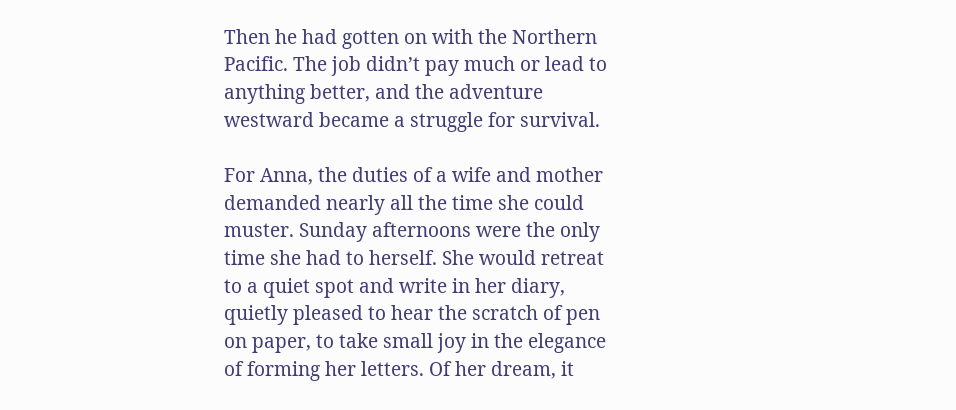Then he had gotten on with the Northern Pacific. The job didn’t pay much or lead to anything better, and the adventure westward became a struggle for survival.

For Anna, the duties of a wife and mother demanded nearly all the time she could muster. Sunday afternoons were the only time she had to herself. She would retreat to a quiet spot and write in her diary, quietly pleased to hear the scratch of pen on paper, to take small joy in the elegance of forming her letters. Of her dream, it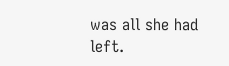was all she had left.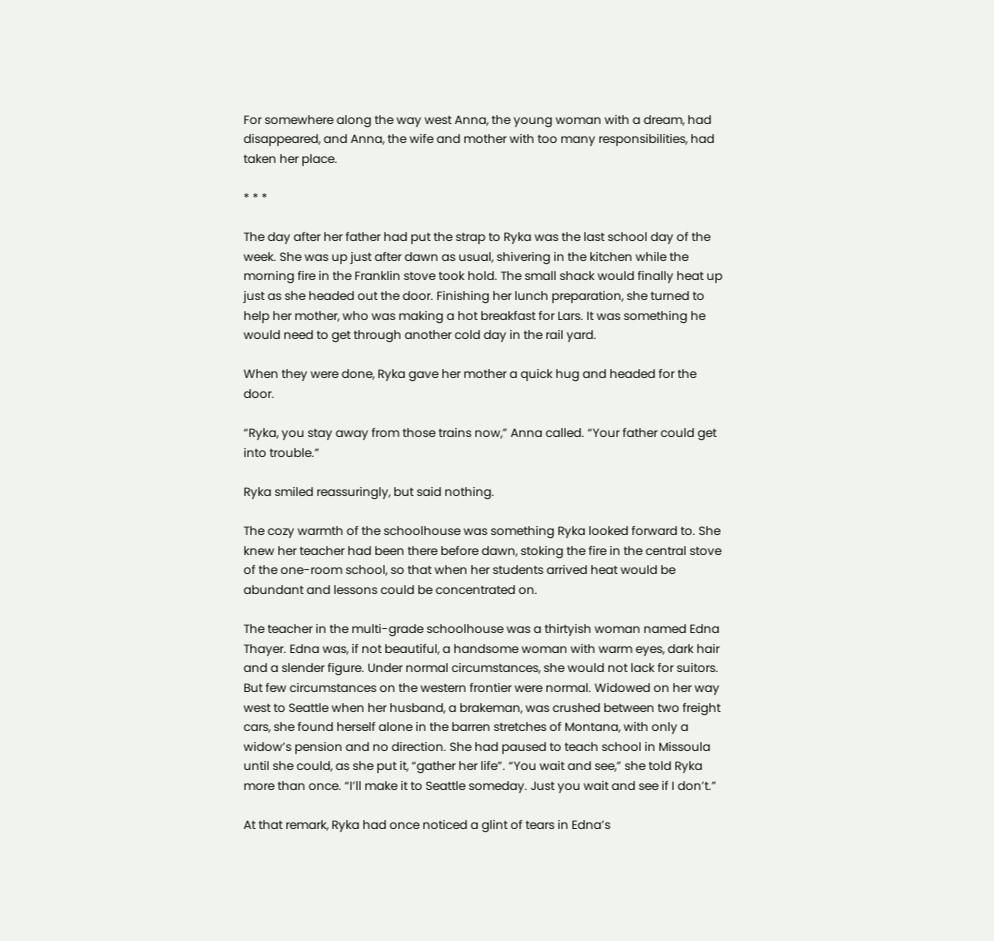For somewhere along the way west Anna, the young woman with a dream, had disappeared, and Anna, the wife and mother with too many responsibilities, had taken her place.

* * *

The day after her father had put the strap to Ryka was the last school day of the week. She was up just after dawn as usual, shivering in the kitchen while the morning fire in the Franklin stove took hold. The small shack would finally heat up just as she headed out the door. Finishing her lunch preparation, she turned to help her mother, who was making a hot breakfast for Lars. It was something he would need to get through another cold day in the rail yard.

When they were done, Ryka gave her mother a quick hug and headed for the door.

“Ryka, you stay away from those trains now,” Anna called. “Your father could get into trouble.”

Ryka smiled reassuringly, but said nothing.

The cozy warmth of the schoolhouse was something Ryka looked forward to. She knew her teacher had been there before dawn, stoking the fire in the central stove of the one-room school, so that when her students arrived heat would be abundant and lessons could be concentrated on.

The teacher in the multi-grade schoolhouse was a thirtyish woman named Edna Thayer. Edna was, if not beautiful, a handsome woman with warm eyes, dark hair and a slender figure. Under normal circumstances, she would not lack for suitors. But few circumstances on the western frontier were normal. Widowed on her way west to Seattle when her husband, a brakeman, was crushed between two freight cars, she found herself alone in the barren stretches of Montana, with only a widow’s pension and no direction. She had paused to teach school in Missoula until she could, as she put it, “gather her life”. “You wait and see,” she told Ryka more than once. “I’ll make it to Seattle someday. Just you wait and see if I don’t.”

At that remark, Ryka had once noticed a glint of tears in Edna’s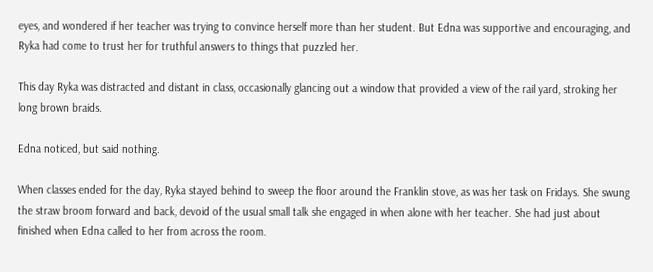eyes, and wondered if her teacher was trying to convince herself more than her student. But Edna was supportive and encouraging, and Ryka had come to trust her for truthful answers to things that puzzled her.

This day Ryka was distracted and distant in class, occasionally glancing out a window that provided a view of the rail yard, stroking her long brown braids.

Edna noticed, but said nothing.

When classes ended for the day, Ryka stayed behind to sweep the floor around the Franklin stove, as was her task on Fridays. She swung the straw broom forward and back, devoid of the usual small talk she engaged in when alone with her teacher. She had just about finished when Edna called to her from across the room.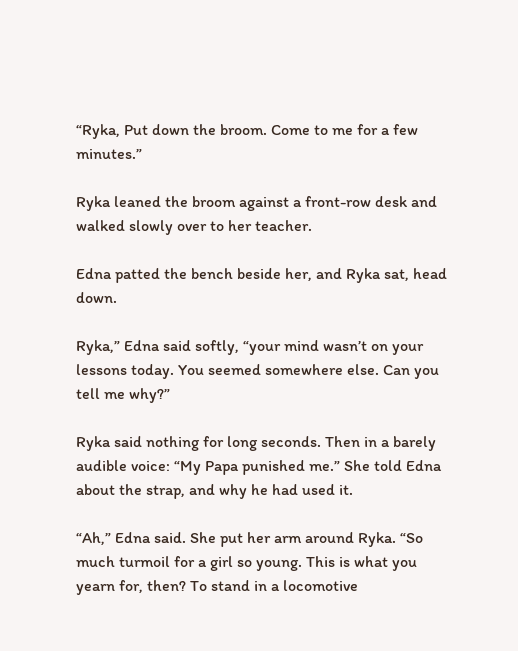“Ryka, Put down the broom. Come to me for a few minutes.”

Ryka leaned the broom against a front-row desk and walked slowly over to her teacher.

Edna patted the bench beside her, and Ryka sat, head down.

Ryka,” Edna said softly, “your mind wasn’t on your lessons today. You seemed somewhere else. Can you tell me why?”

Ryka said nothing for long seconds. Then in a barely audible voice: “My Papa punished me.” She told Edna about the strap, and why he had used it.

“Ah,” Edna said. She put her arm around Ryka. “So much turmoil for a girl so young. This is what you yearn for, then? To stand in a locomotive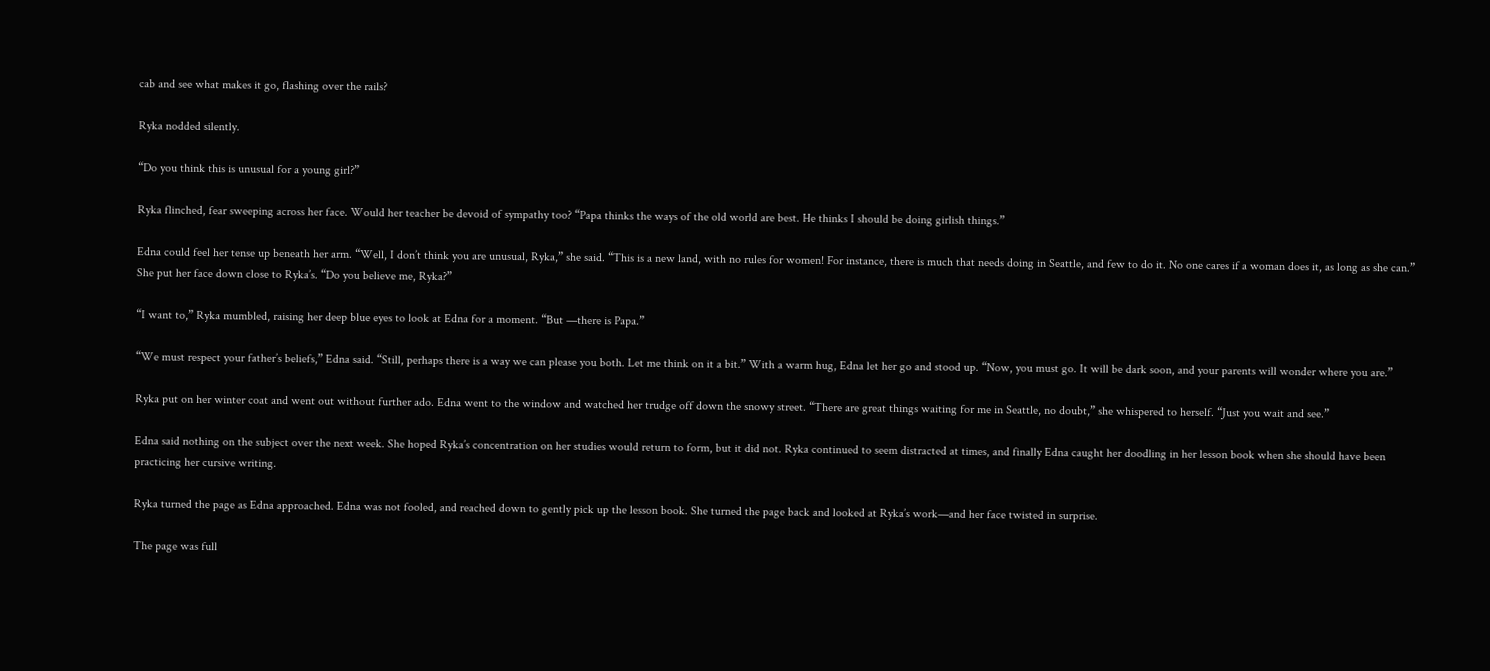cab and see what makes it go, flashing over the rails?

Ryka nodded silently.

“Do you think this is unusual for a young girl?”

Ryka flinched, fear sweeping across her face. Would her teacher be devoid of sympathy too? “Papa thinks the ways of the old world are best. He thinks I should be doing girlish things.”

Edna could feel her tense up beneath her arm. “Well, I don’t think you are unusual, Ryka,” she said. “This is a new land, with no rules for women! For instance, there is much that needs doing in Seattle, and few to do it. No one cares if a woman does it, as long as she can.” She put her face down close to Ryka’s. “Do you believe me, Ryka?”

“I want to,” Ryka mumbled, raising her deep blue eyes to look at Edna for a moment. “But —there is Papa.”

“We must respect your father’s beliefs,” Edna said. “Still, perhaps there is a way we can please you both. Let me think on it a bit.” With a warm hug, Edna let her go and stood up. “Now, you must go. It will be dark soon, and your parents will wonder where you are.”

Ryka put on her winter coat and went out without further ado. Edna went to the window and watched her trudge off down the snowy street. “There are great things waiting for me in Seattle, no doubt,” she whispered to herself. “Just you wait and see.”

Edna said nothing on the subject over the next week. She hoped Ryka’s concentration on her studies would return to form, but it did not. Ryka continued to seem distracted at times, and finally Edna caught her doodling in her lesson book when she should have been practicing her cursive writing.

Ryka turned the page as Edna approached. Edna was not fooled, and reached down to gently pick up the lesson book. She turned the page back and looked at Ryka’s work—and her face twisted in surprise.

The page was full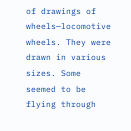of drawings of wheels—locomotive wheels. They were drawn in various sizes. Some seemed to be flying through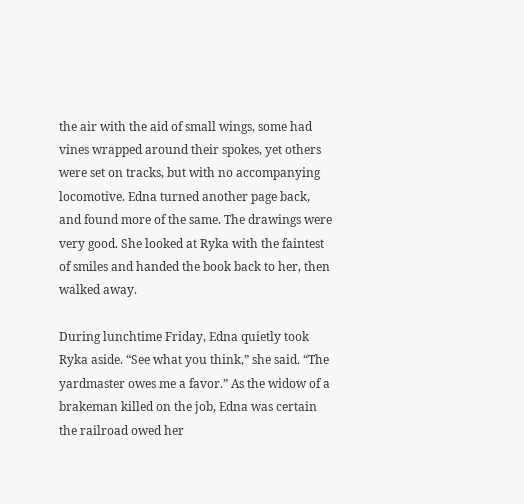the air with the aid of small wings, some had vines wrapped around their spokes, yet others were set on tracks, but with no accompanying locomotive. Edna turned another page back, and found more of the same. The drawings were very good. She looked at Ryka with the faintest of smiles and handed the book back to her, then walked away.

During lunchtime Friday, Edna quietly took Ryka aside. “See what you think,” she said. “The yardmaster owes me a favor.” As the widow of a brakeman killed on the job, Edna was certain the railroad owed her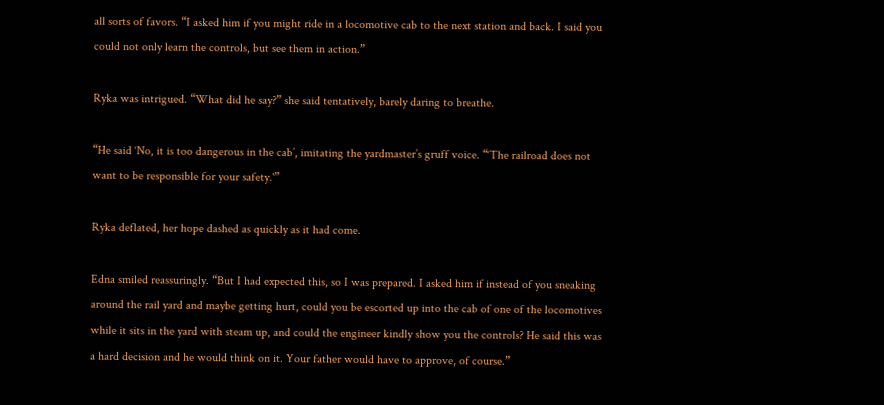all sorts of favors. “I asked him if you might ride in a locomotive cab to the next station and back. I said you could not only learn the controls, but see them in action.”

Ryka was intrigued. “What did he say?” she said tentatively, barely daring to breathe.

“He said ‘No, it is too dangerous in the cab’, imitating the yardmaster’s gruff voice. “‘The railroad does not want to be responsible for your safety.'”

Ryka deflated, her hope dashed as quickly as it had come.

Edna smiled reassuringly. “But I had expected this, so I was prepared. I asked him if instead of you sneaking around the rail yard and maybe getting hurt, could you be escorted up into the cab of one of the locomotives while it sits in the yard with steam up, and could the engineer kindly show you the controls? He said this was a hard decision and he would think on it. Your father would have to approve, of course.”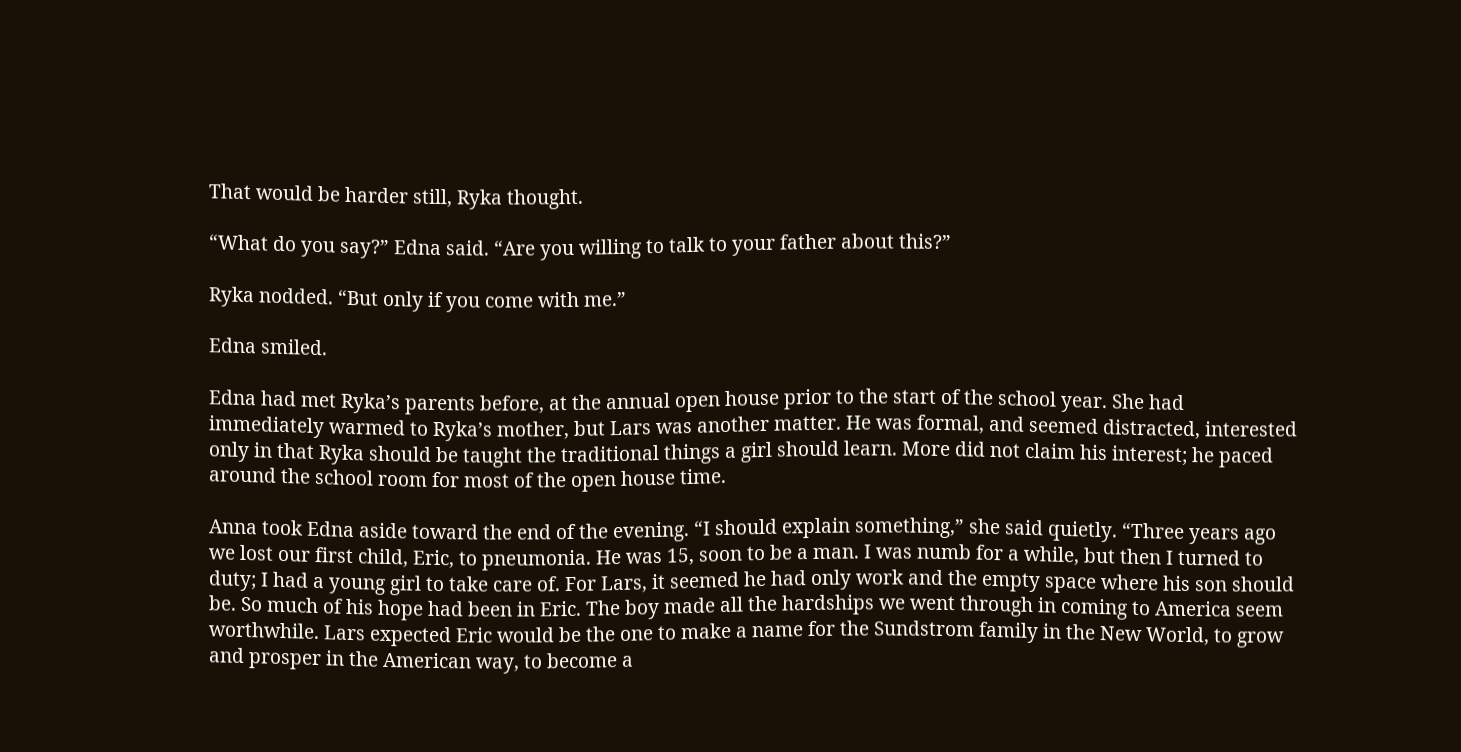That would be harder still, Ryka thought.

“What do you say?” Edna said. “Are you willing to talk to your father about this?”

Ryka nodded. “But only if you come with me.”

Edna smiled.

Edna had met Ryka’s parents before, at the annual open house prior to the start of the school year. She had immediately warmed to Ryka’s mother, but Lars was another matter. He was formal, and seemed distracted, interested only in that Ryka should be taught the traditional things a girl should learn. More did not claim his interest; he paced around the school room for most of the open house time.

Anna took Edna aside toward the end of the evening. “I should explain something,” she said quietly. “Three years ago we lost our first child, Eric, to pneumonia. He was 15, soon to be a man. I was numb for a while, but then I turned to duty; I had a young girl to take care of. For Lars, it seemed he had only work and the empty space where his son should be. So much of his hope had been in Eric. The boy made all the hardships we went through in coming to America seem worthwhile. Lars expected Eric would be the one to make a name for the Sundstrom family in the New World, to grow and prosper in the American way, to become a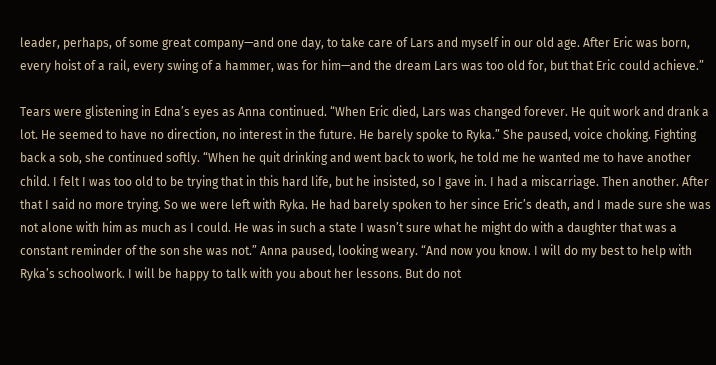leader, perhaps, of some great company—and one day, to take care of Lars and myself in our old age. After Eric was born, every hoist of a rail, every swing of a hammer, was for him—and the dream Lars was too old for, but that Eric could achieve.”

Tears were glistening in Edna’s eyes as Anna continued. “When Eric died, Lars was changed forever. He quit work and drank a lot. He seemed to have no direction, no interest in the future. He barely spoke to Ryka.” She paused, voice choking. Fighting back a sob, she continued softly. “When he quit drinking and went back to work, he told me he wanted me to have another child. I felt I was too old to be trying that in this hard life, but he insisted, so I gave in. I had a miscarriage. Then another. After that I said no more trying. So we were left with Ryka. He had barely spoken to her since Eric’s death, and I made sure she was not alone with him as much as I could. He was in such a state I wasn’t sure what he might do with a daughter that was a constant reminder of the son she was not.” Anna paused, looking weary. “And now you know. I will do my best to help with Ryka’s schoolwork. I will be happy to talk with you about her lessons. But do not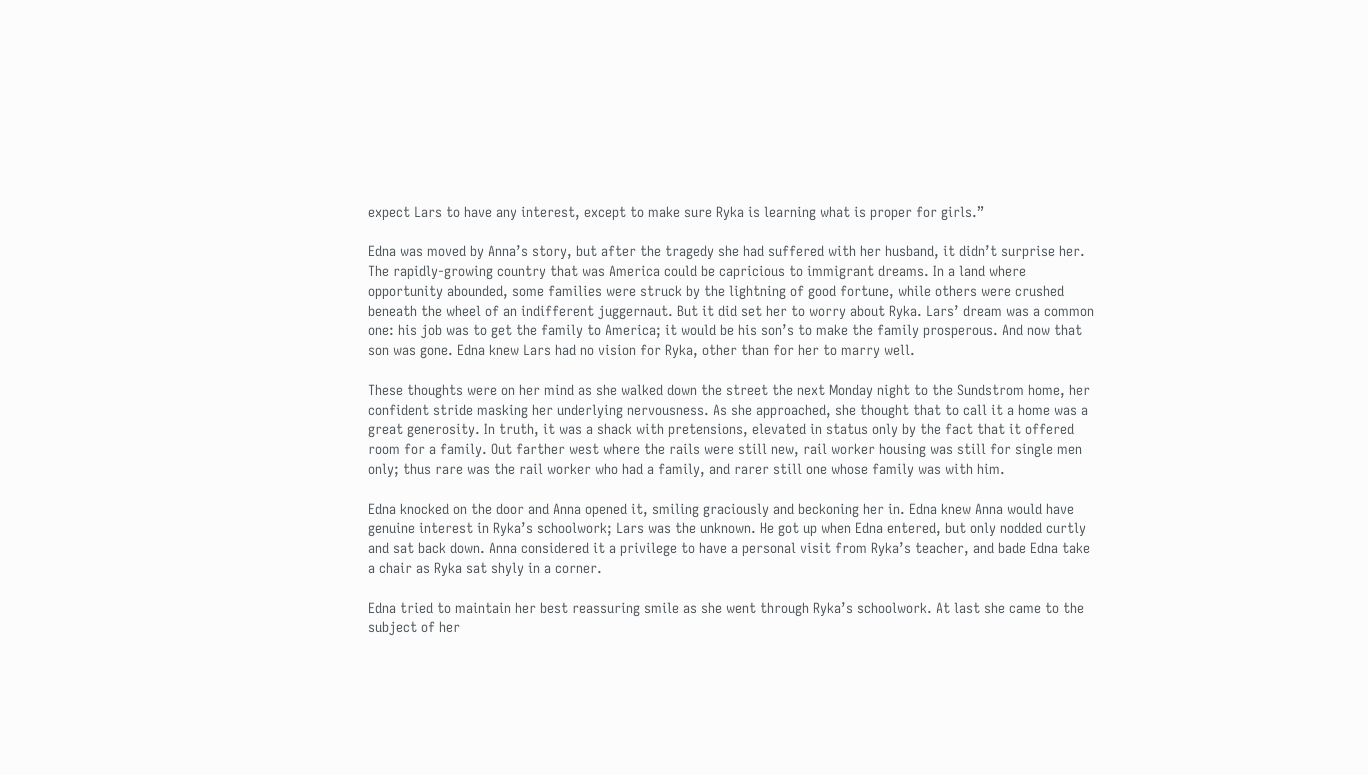expect Lars to have any interest, except to make sure Ryka is learning what is proper for girls.”

Edna was moved by Anna’s story, but after the tragedy she had suffered with her husband, it didn’t surprise her. The rapidly-growing country that was America could be capricious to immigrant dreams. In a land where opportunity abounded, some families were struck by the lightning of good fortune, while others were crushed beneath the wheel of an indifferent juggernaut. But it did set her to worry about Ryka. Lars’ dream was a common one: his job was to get the family to America; it would be his son’s to make the family prosperous. And now that son was gone. Edna knew Lars had no vision for Ryka, other than for her to marry well.

These thoughts were on her mind as she walked down the street the next Monday night to the Sundstrom home, her confident stride masking her underlying nervousness. As she approached, she thought that to call it a home was a great generosity. In truth, it was a shack with pretensions, elevated in status only by the fact that it offered room for a family. Out farther west where the rails were still new, rail worker housing was still for single men only; thus rare was the rail worker who had a family, and rarer still one whose family was with him.

Edna knocked on the door and Anna opened it, smiling graciously and beckoning her in. Edna knew Anna would have genuine interest in Ryka’s schoolwork; Lars was the unknown. He got up when Edna entered, but only nodded curtly and sat back down. Anna considered it a privilege to have a personal visit from Ryka’s teacher, and bade Edna take a chair as Ryka sat shyly in a corner.

Edna tried to maintain her best reassuring smile as she went through Ryka’s schoolwork. At last she came to the subject of her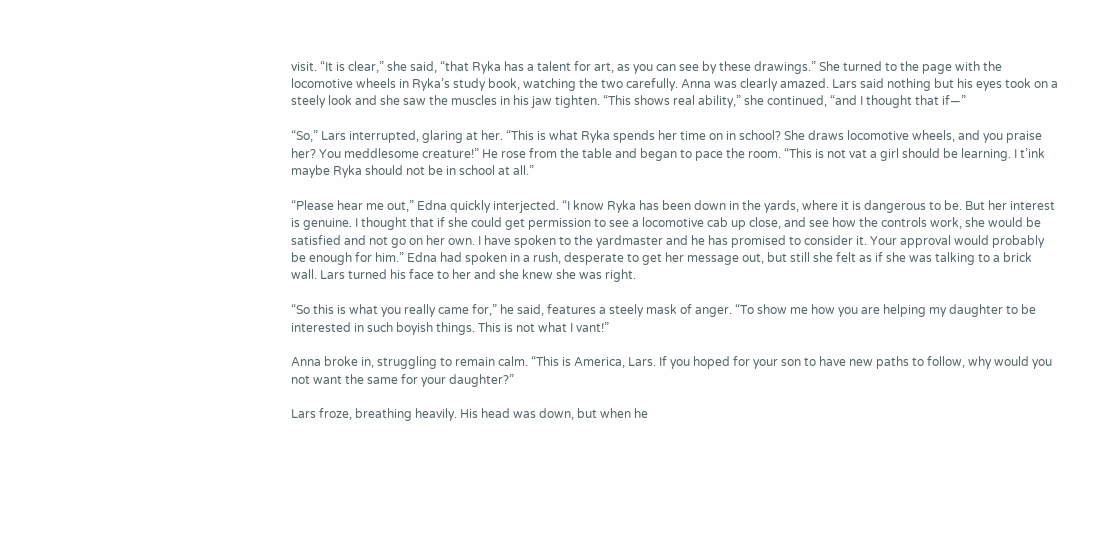visit. “It is clear,” she said, “that Ryka has a talent for art, as you can see by these drawings.” She turned to the page with the locomotive wheels in Ryka’s study book, watching the two carefully. Anna was clearly amazed. Lars said nothing but his eyes took on a steely look and she saw the muscles in his jaw tighten. “This shows real ability,” she continued, “and I thought that if—”

“So,” Lars interrupted, glaring at her. “This is what Ryka spends her time on in school? She draws locomotive wheels, and you praise her? You meddlesome creature!” He rose from the table and began to pace the room. “This is not vat a girl should be learning. I t’ink maybe Ryka should not be in school at all.”

“Please hear me out,” Edna quickly interjected. “I know Ryka has been down in the yards, where it is dangerous to be. But her interest is genuine. I thought that if she could get permission to see a locomotive cab up close, and see how the controls work, she would be satisfied and not go on her own. I have spoken to the yardmaster and he has promised to consider it. Your approval would probably be enough for him.” Edna had spoken in a rush, desperate to get her message out, but still she felt as if she was talking to a brick wall. Lars turned his face to her and she knew she was right.

“So this is what you really came for,” he said, features a steely mask of anger. “To show me how you are helping my daughter to be interested in such boyish things. This is not what I vant!”

Anna broke in, struggling to remain calm. “This is America, Lars. If you hoped for your son to have new paths to follow, why would you not want the same for your daughter?”

Lars froze, breathing heavily. His head was down, but when he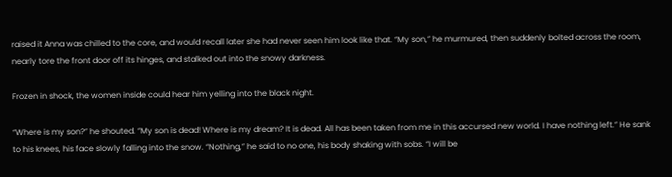raised it Anna was chilled to the core, and would recall later she had never seen him look like that. “My son,” he murmured, then suddenly bolted across the room, nearly tore the front door off its hinges, and stalked out into the snowy darkness.

Frozen in shock, the women inside could hear him yelling into the black night.

“Where is my son?” he shouted. “My son is dead! Where is my dream? It is dead. All has been taken from me in this accursed new world. I have nothing left.” He sank to his knees, his face slowly falling into the snow. “Nothing,” he said to no one, his body shaking with sobs. “I will be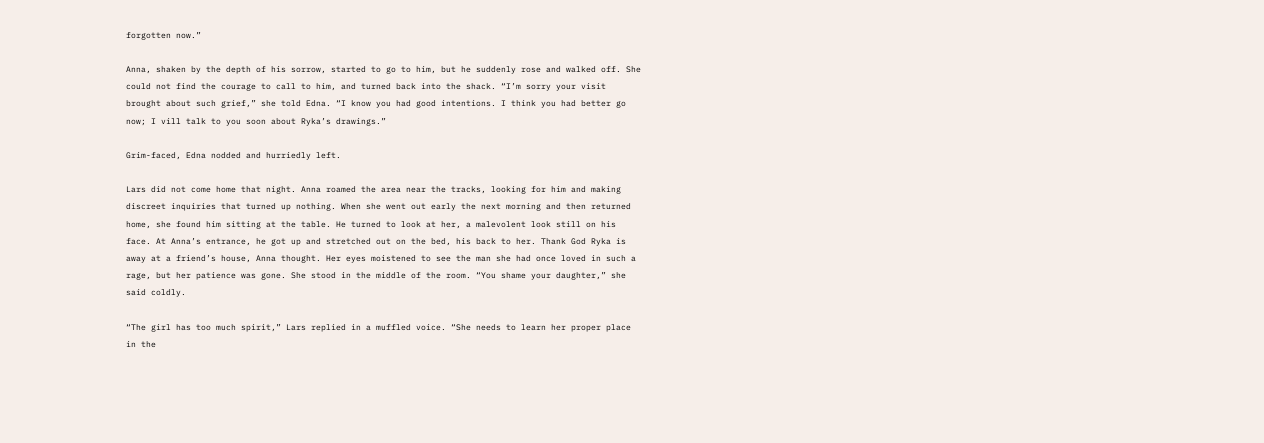forgotten now.”

Anna, shaken by the depth of his sorrow, started to go to him, but he suddenly rose and walked off. She could not find the courage to call to him, and turned back into the shack. “I’m sorry your visit brought about such grief,” she told Edna. “I know you had good intentions. I think you had better go now; I vill talk to you soon about Ryka’s drawings.”

Grim-faced, Edna nodded and hurriedly left.

Lars did not come home that night. Anna roamed the area near the tracks, looking for him and making discreet inquiries that turned up nothing. When she went out early the next morning and then returned home, she found him sitting at the table. He turned to look at her, a malevolent look still on his face. At Anna’s entrance, he got up and stretched out on the bed, his back to her. Thank God Ryka is away at a friend’s house, Anna thought. Her eyes moistened to see the man she had once loved in such a rage, but her patience was gone. She stood in the middle of the room. “You shame your daughter,” she said coldly.

“The girl has too much spirit,” Lars replied in a muffled voice. “She needs to learn her proper place in the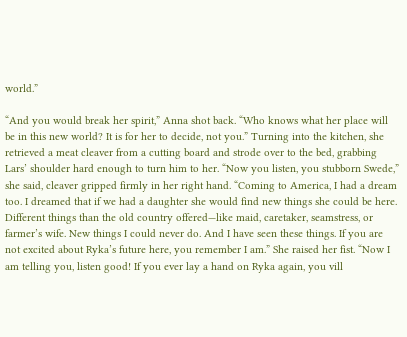world.”

“And you would break her spirit,” Anna shot back. “Who knows what her place will be in this new world? It is for her to decide, not you.” Turning into the kitchen, she retrieved a meat cleaver from a cutting board and strode over to the bed, grabbing Lars’ shoulder hard enough to turn him to her. “Now you listen, you stubborn Swede,” she said, cleaver gripped firmly in her right hand. “Coming to America, I had a dream too. I dreamed that if we had a daughter she would find new things she could be here. Different things than the old country offered—like maid, caretaker, seamstress, or farmer’s wife. New things I could never do. And I have seen these things. If you are not excited about Ryka’s future here, you remember I am.” She raised her fist. “Now I am telling you, listen good! If you ever lay a hand on Ryka again, you vill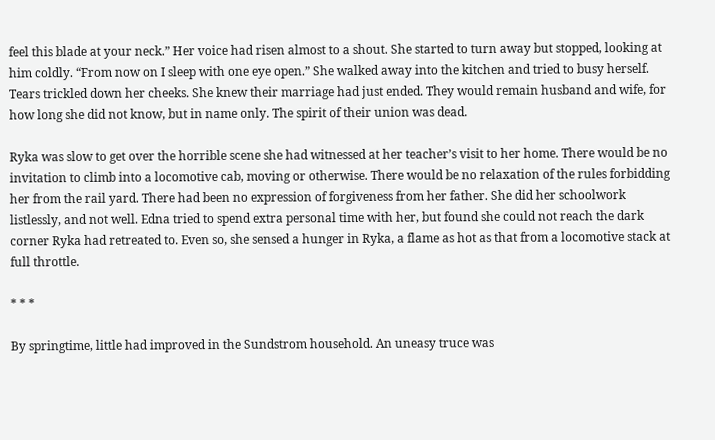feel this blade at your neck.” Her voice had risen almost to a shout. She started to turn away but stopped, looking at him coldly. “From now on I sleep with one eye open.” She walked away into the kitchen and tried to busy herself. Tears trickled down her cheeks. She knew their marriage had just ended. They would remain husband and wife, for how long she did not know, but in name only. The spirit of their union was dead.

Ryka was slow to get over the horrible scene she had witnessed at her teacher’s visit to her home. There would be no invitation to climb into a locomotive cab, moving or otherwise. There would be no relaxation of the rules forbidding her from the rail yard. There had been no expression of forgiveness from her father. She did her schoolwork listlessly, and not well. Edna tried to spend extra personal time with her, but found she could not reach the dark corner Ryka had retreated to. Even so, she sensed a hunger in Ryka, a flame as hot as that from a locomotive stack at full throttle.

* * *

By springtime, little had improved in the Sundstrom household. An uneasy truce was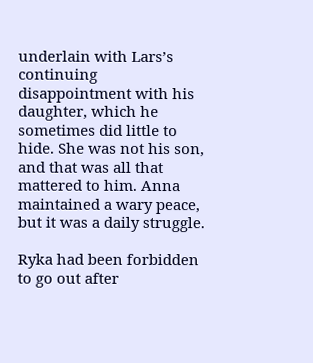underlain with Lars’s continuing disappointment with his daughter, which he sometimes did little to hide. She was not his son, and that was all that mattered to him. Anna maintained a wary peace, but it was a daily struggle.

Ryka had been forbidden to go out after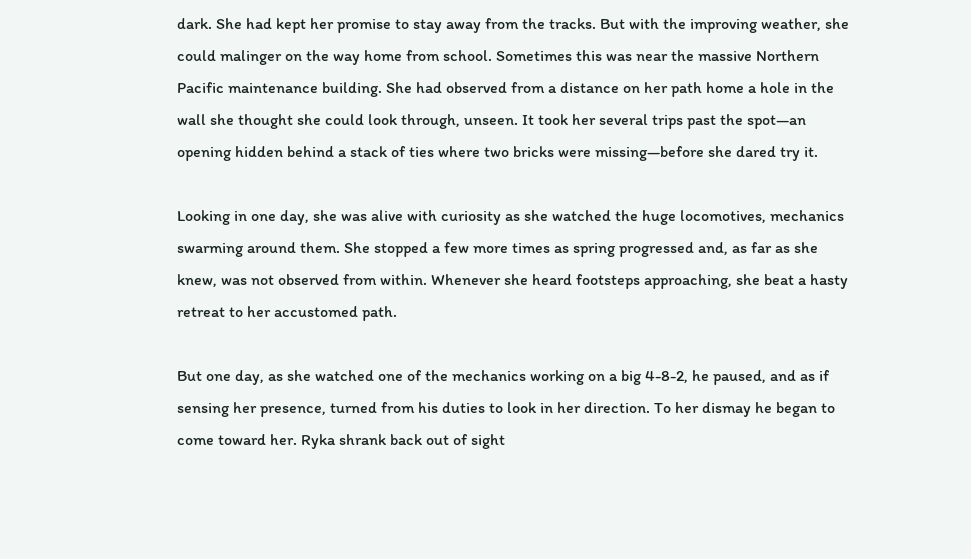dark. She had kept her promise to stay away from the tracks. But with the improving weather, she could malinger on the way home from school. Sometimes this was near the massive Northern Pacific maintenance building. She had observed from a distance on her path home a hole in the wall she thought she could look through, unseen. It took her several trips past the spot—an opening hidden behind a stack of ties where two bricks were missing—before she dared try it.

Looking in one day, she was alive with curiosity as she watched the huge locomotives, mechanics swarming around them. She stopped a few more times as spring progressed and, as far as she knew, was not observed from within. Whenever she heard footsteps approaching, she beat a hasty retreat to her accustomed path.

But one day, as she watched one of the mechanics working on a big 4-8-2, he paused, and as if sensing her presence, turned from his duties to look in her direction. To her dismay he began to come toward her. Ryka shrank back out of sight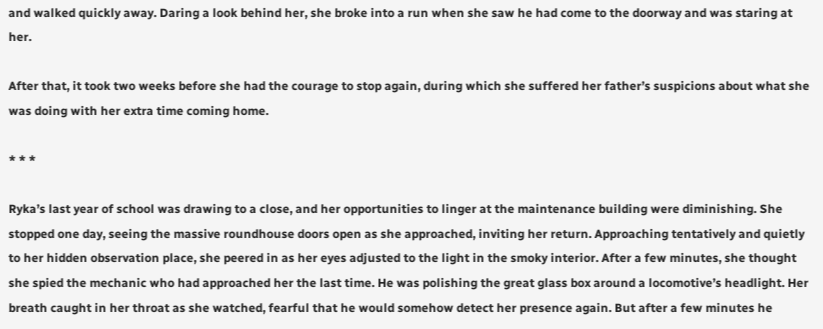and walked quickly away. Daring a look behind her, she broke into a run when she saw he had come to the doorway and was staring at her.

After that, it took two weeks before she had the courage to stop again, during which she suffered her father’s suspicions about what she was doing with her extra time coming home.

* * *

Ryka’s last year of school was drawing to a close, and her opportunities to linger at the maintenance building were diminishing. She stopped one day, seeing the massive roundhouse doors open as she approached, inviting her return. Approaching tentatively and quietly to her hidden observation place, she peered in as her eyes adjusted to the light in the smoky interior. After a few minutes, she thought she spied the mechanic who had approached her the last time. He was polishing the great glass box around a locomotive’s headlight. Her breath caught in her throat as she watched, fearful that he would somehow detect her presence again. But after a few minutes he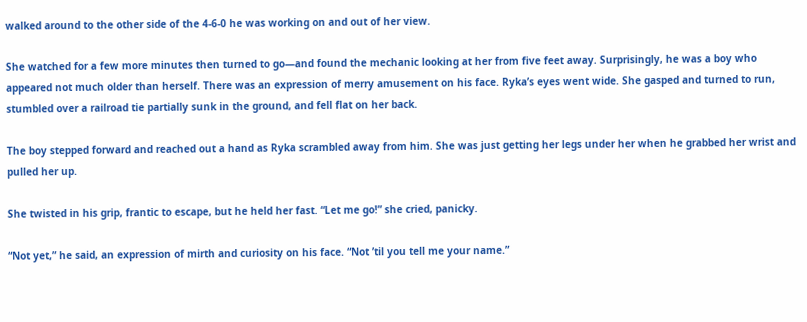walked around to the other side of the 4-6-0 he was working on and out of her view.

She watched for a few more minutes then turned to go—and found the mechanic looking at her from five feet away. Surprisingly, he was a boy who appeared not much older than herself. There was an expression of merry amusement on his face. Ryka’s eyes went wide. She gasped and turned to run, stumbled over a railroad tie partially sunk in the ground, and fell flat on her back.

The boy stepped forward and reached out a hand as Ryka scrambled away from him. She was just getting her legs under her when he grabbed her wrist and pulled her up.

She twisted in his grip, frantic to escape, but he held her fast. “Let me go!” she cried, panicky.

“Not yet,” he said, an expression of mirth and curiosity on his face. “Not ’til you tell me your name.”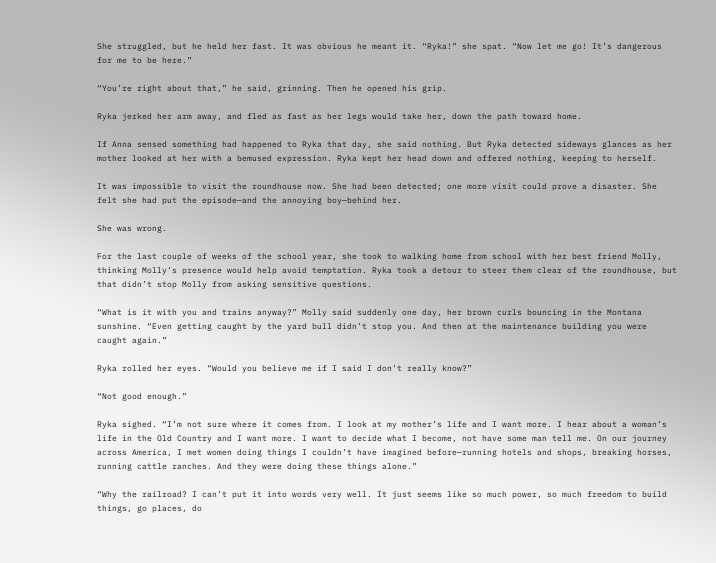She struggled, but he held her fast. It was obvious he meant it. “Ryka!” she spat. “Now let me go! It’s dangerous for me to be here.”

“You’re right about that,” he said, grinning. Then he opened his grip.

Ryka jerked her arm away, and fled as fast as her legs would take her, down the path toward home.

If Anna sensed something had happened to Ryka that day, she said nothing. But Ryka detected sideways glances as her mother looked at her with a bemused expression. Ryka kept her head down and offered nothing, keeping to herself.

It was impossible to visit the roundhouse now. She had been detected; one more visit could prove a disaster. She felt she had put the episode—and the annoying boy—behind her.

She was wrong.

For the last couple of weeks of the school year, she took to walking home from school with her best friend Molly, thinking Molly’s presence would help avoid temptation. Ryka took a detour to steer them clear of the roundhouse, but that didn’t stop Molly from asking sensitive questions.

“What is it with you and trains anyway?” Molly said suddenly one day, her brown curls bouncing in the Montana sunshine. “Even getting caught by the yard bull didn’t stop you. And then at the maintenance building you were caught again.”

Ryka rolled her eyes. “Would you believe me if I said I don’t really know?”

“Not good enough.”

Ryka sighed. “I’m not sure where it comes from. I look at my mother’s life and I want more. I hear about a woman’s life in the Old Country and I want more. I want to decide what I become, not have some man tell me. On our journey across America, I met women doing things I couldn’t have imagined before—running hotels and shops, breaking horses, running cattle ranches. And they were doing these things alone.”

“Why the railroad? I can’t put it into words very well. It just seems like so much power, so much freedom to build things, go places, do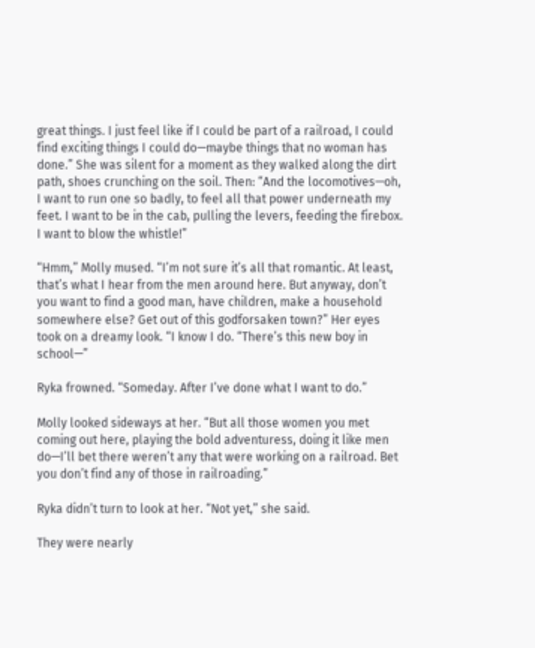great things. I just feel like if I could be part of a railroad, I could find exciting things I could do—maybe things that no woman has done.” She was silent for a moment as they walked along the dirt path, shoes crunching on the soil. Then: “And the locomotives—oh, I want to run one so badly, to feel all that power underneath my feet. I want to be in the cab, pulling the levers, feeding the firebox. I want to blow the whistle!”

“Hmm,” Molly mused. “I’m not sure it’s all that romantic. At least, that’s what I hear from the men around here. But anyway, don’t you want to find a good man, have children, make a household somewhere else? Get out of this godforsaken town?” Her eyes took on a dreamy look. “I know I do. “There’s this new boy in school—”

Ryka frowned. “Someday. After I’ve done what I want to do.”

Molly looked sideways at her. “But all those women you met coming out here, playing the bold adventuress, doing it like men do—I’ll bet there weren’t any that were working on a railroad. Bet you don’t find any of those in railroading.”

Ryka didn’t turn to look at her. “Not yet,” she said.

They were nearly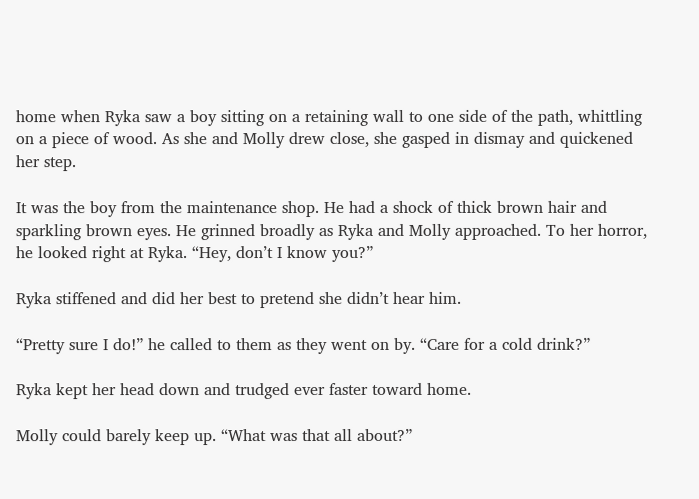home when Ryka saw a boy sitting on a retaining wall to one side of the path, whittling on a piece of wood. As she and Molly drew close, she gasped in dismay and quickened her step.

It was the boy from the maintenance shop. He had a shock of thick brown hair and sparkling brown eyes. He grinned broadly as Ryka and Molly approached. To her horror, he looked right at Ryka. “Hey, don’t I know you?”

Ryka stiffened and did her best to pretend she didn’t hear him.

“Pretty sure I do!” he called to them as they went on by. “Care for a cold drink?”

Ryka kept her head down and trudged ever faster toward home.

Molly could barely keep up. “What was that all about?”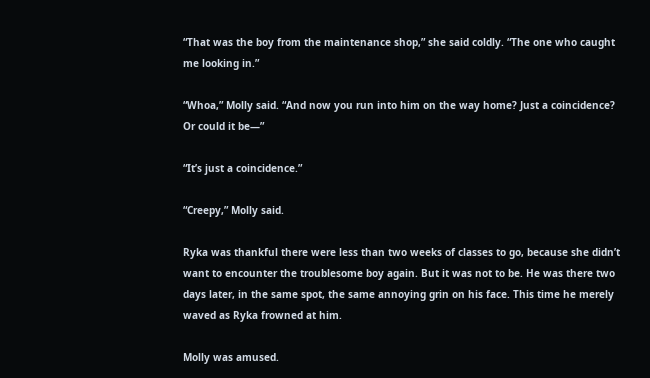“That was the boy from the maintenance shop,” she said coldly. “The one who caught me looking in.”

“Whoa,” Molly said. “And now you run into him on the way home? Just a coincidence? Or could it be—”

“It’s just a coincidence.”

“Creepy,” Molly said.

Ryka was thankful there were less than two weeks of classes to go, because she didn’t want to encounter the troublesome boy again. But it was not to be. He was there two days later, in the same spot, the same annoying grin on his face. This time he merely waved as Ryka frowned at him.

Molly was amused.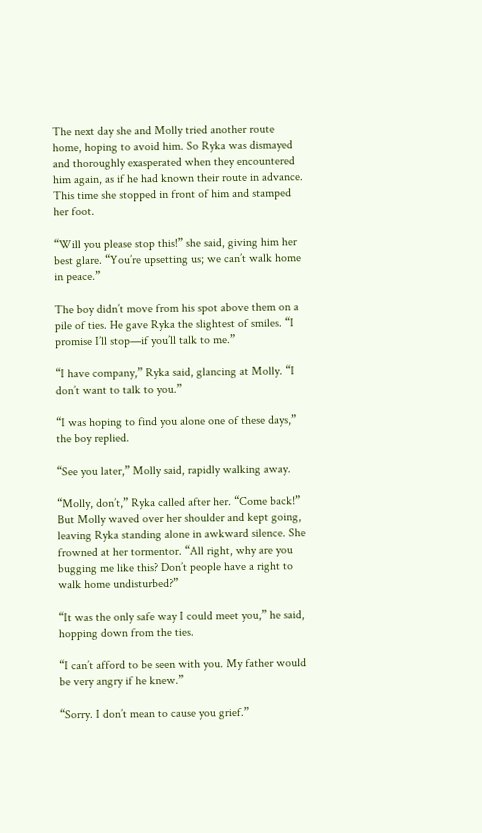The next day she and Molly tried another route home, hoping to avoid him. So Ryka was dismayed and thoroughly exasperated when they encountered him again, as if he had known their route in advance. This time she stopped in front of him and stamped her foot.

“Will you please stop this!” she said, giving him her best glare. “You’re upsetting us; we can’t walk home in peace.”

The boy didn’t move from his spot above them on a pile of ties. He gave Ryka the slightest of smiles. “I promise I’ll stop—if you’ll talk to me.”

“I have company,” Ryka said, glancing at Molly. “I don’t want to talk to you.”

“I was hoping to find you alone one of these days,” the boy replied.

“See you later,” Molly said, rapidly walking away.

“Molly, don’t,” Ryka called after her. “Come back!” But Molly waved over her shoulder and kept going, leaving Ryka standing alone in awkward silence. She frowned at her tormentor. “All right, why are you bugging me like this? Don’t people have a right to walk home undisturbed?”

“It was the only safe way I could meet you,” he said, hopping down from the ties.

“I can’t afford to be seen with you. My father would be very angry if he knew.”

“Sorry. I don’t mean to cause you grief.”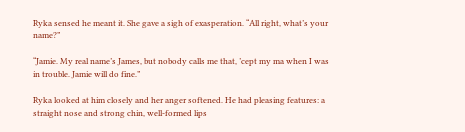Ryka sensed he meant it. She gave a sigh of exasperation. “All right, what’s your name?”

“Jamie. My real name’s James, but nobody calls me that, ’cept my ma when I was in trouble. Jamie will do fine.”

Ryka looked at him closely and her anger softened. He had pleasing features: a straight nose and strong chin, well-formed lips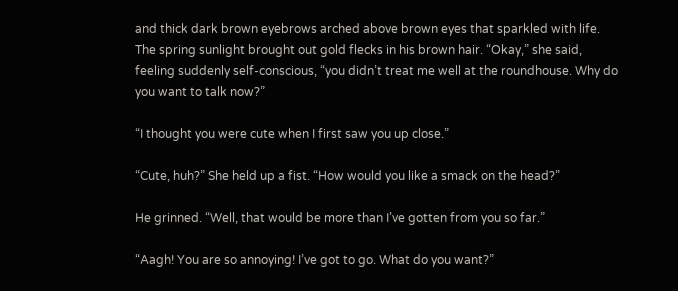and thick dark brown eyebrows arched above brown eyes that sparkled with life. The spring sunlight brought out gold flecks in his brown hair. “Okay,” she said, feeling suddenly self-conscious, “you didn’t treat me well at the roundhouse. Why do you want to talk now?”

“I thought you were cute when I first saw you up close.”

“Cute, huh?” She held up a fist. “How would you like a smack on the head?”

He grinned. “Well, that would be more than I’ve gotten from you so far.”

“Aagh! You are so annoying! I’ve got to go. What do you want?”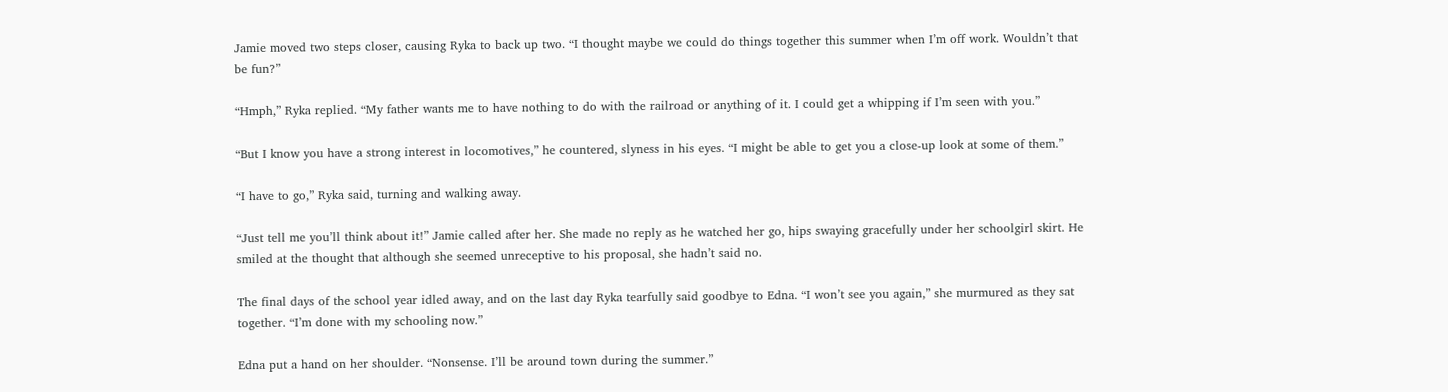Jamie moved two steps closer, causing Ryka to back up two. “I thought maybe we could do things together this summer when I’m off work. Wouldn’t that be fun?”

“Hmph,” Ryka replied. “My father wants me to have nothing to do with the railroad or anything of it. I could get a whipping if I’m seen with you.”

“But I know you have a strong interest in locomotives,” he countered, slyness in his eyes. “I might be able to get you a close-up look at some of them.”

“I have to go,” Ryka said, turning and walking away.

“Just tell me you’ll think about it!” Jamie called after her. She made no reply as he watched her go, hips swaying gracefully under her schoolgirl skirt. He smiled at the thought that although she seemed unreceptive to his proposal, she hadn’t said no.

The final days of the school year idled away, and on the last day Ryka tearfully said goodbye to Edna. “I won’t see you again,” she murmured as they sat together. “I’m done with my schooling now.”

Edna put a hand on her shoulder. “Nonsense. I’ll be around town during the summer.”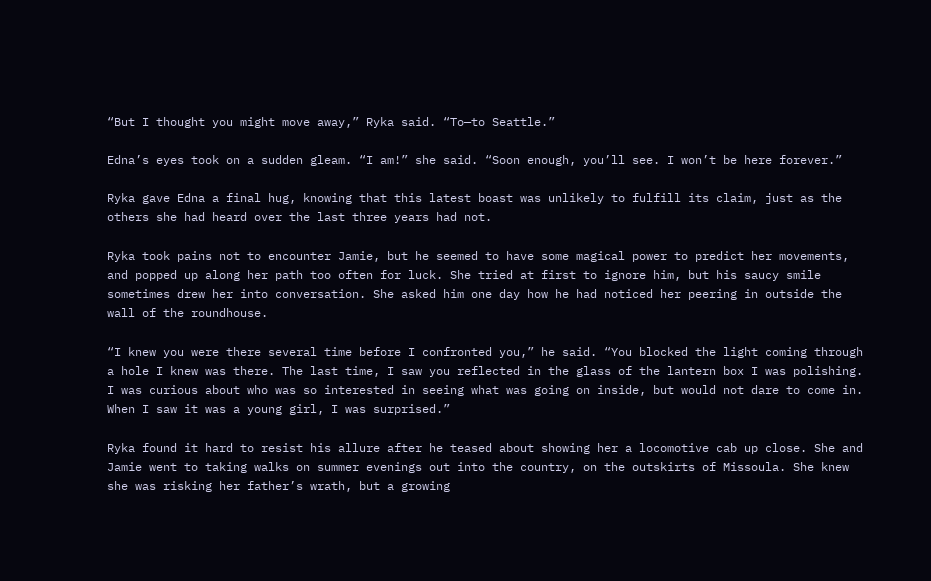“But I thought you might move away,” Ryka said. “To—to Seattle.”

Edna’s eyes took on a sudden gleam. “I am!” she said. “Soon enough, you’ll see. I won’t be here forever.”

Ryka gave Edna a final hug, knowing that this latest boast was unlikely to fulfill its claim, just as the others she had heard over the last three years had not.

Ryka took pains not to encounter Jamie, but he seemed to have some magical power to predict her movements, and popped up along her path too often for luck. She tried at first to ignore him, but his saucy smile sometimes drew her into conversation. She asked him one day how he had noticed her peering in outside the wall of the roundhouse.

“I knew you were there several time before I confronted you,” he said. “You blocked the light coming through a hole I knew was there. The last time, I saw you reflected in the glass of the lantern box I was polishing. I was curious about who was so interested in seeing what was going on inside, but would not dare to come in. When I saw it was a young girl, I was surprised.”

Ryka found it hard to resist his allure after he teased about showing her a locomotive cab up close. She and Jamie went to taking walks on summer evenings out into the country, on the outskirts of Missoula. She knew she was risking her father’s wrath, but a growing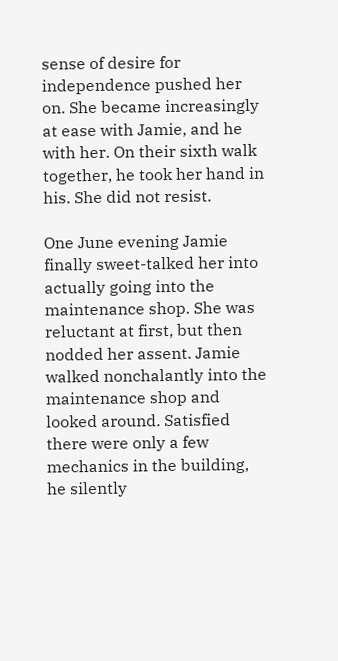sense of desire for independence pushed her on. She became increasingly at ease with Jamie, and he with her. On their sixth walk together, he took her hand in his. She did not resist.

One June evening Jamie finally sweet-talked her into actually going into the maintenance shop. She was reluctant at first, but then nodded her assent. Jamie walked nonchalantly into the maintenance shop and looked around. Satisfied there were only a few mechanics in the building, he silently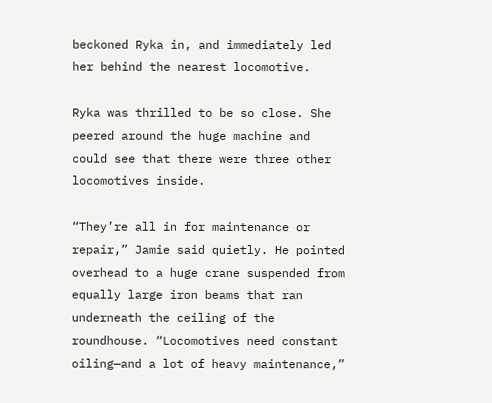beckoned Ryka in, and immediately led her behind the nearest locomotive.

Ryka was thrilled to be so close. She peered around the huge machine and could see that there were three other locomotives inside.

“They’re all in for maintenance or repair,” Jamie said quietly. He pointed overhead to a huge crane suspended from equally large iron beams that ran underneath the ceiling of the roundhouse. “Locomotives need constant oiling—and a lot of heavy maintenance,”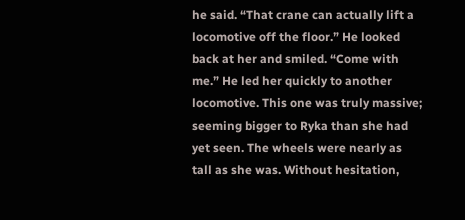he said. “That crane can actually lift a locomotive off the floor.” He looked back at her and smiled. “Come with me.” He led her quickly to another locomotive. This one was truly massive; seeming bigger to Ryka than she had yet seen. The wheels were nearly as tall as she was. Without hesitation,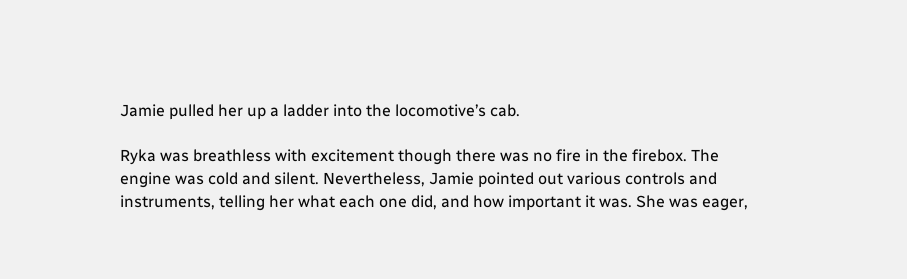Jamie pulled her up a ladder into the locomotive’s cab.

Ryka was breathless with excitement though there was no fire in the firebox. The engine was cold and silent. Nevertheless, Jamie pointed out various controls and instruments, telling her what each one did, and how important it was. She was eager,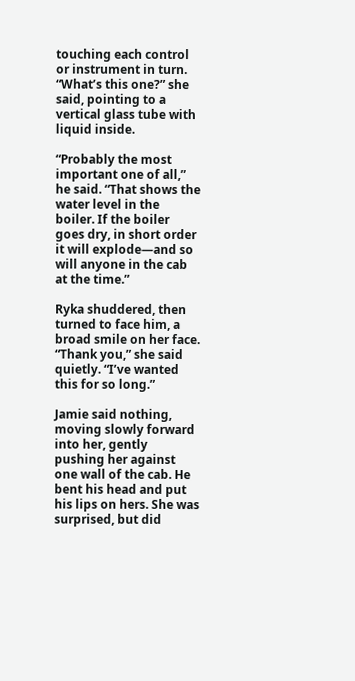touching each control or instrument in turn. “What’s this one?” she said, pointing to a vertical glass tube with liquid inside.

“Probably the most important one of all,” he said. “That shows the water level in the boiler. If the boiler goes dry, in short order it will explode—and so will anyone in the cab at the time.”

Ryka shuddered, then turned to face him, a broad smile on her face. “Thank you,” she said quietly. “I’ve wanted this for so long.”

Jamie said nothing, moving slowly forward into her, gently pushing her against one wall of the cab. He bent his head and put his lips on hers. She was surprised, but did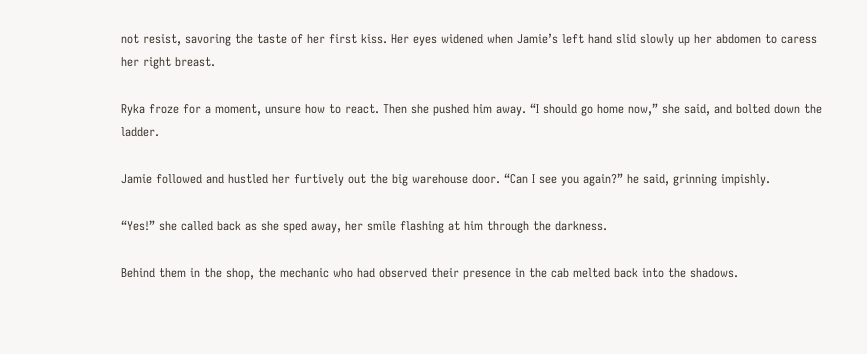not resist, savoring the taste of her first kiss. Her eyes widened when Jamie’s left hand slid slowly up her abdomen to caress her right breast.

Ryka froze for a moment, unsure how to react. Then she pushed him away. “I should go home now,” she said, and bolted down the ladder.

Jamie followed and hustled her furtively out the big warehouse door. “Can I see you again?” he said, grinning impishly.

“Yes!” she called back as she sped away, her smile flashing at him through the darkness.

Behind them in the shop, the mechanic who had observed their presence in the cab melted back into the shadows.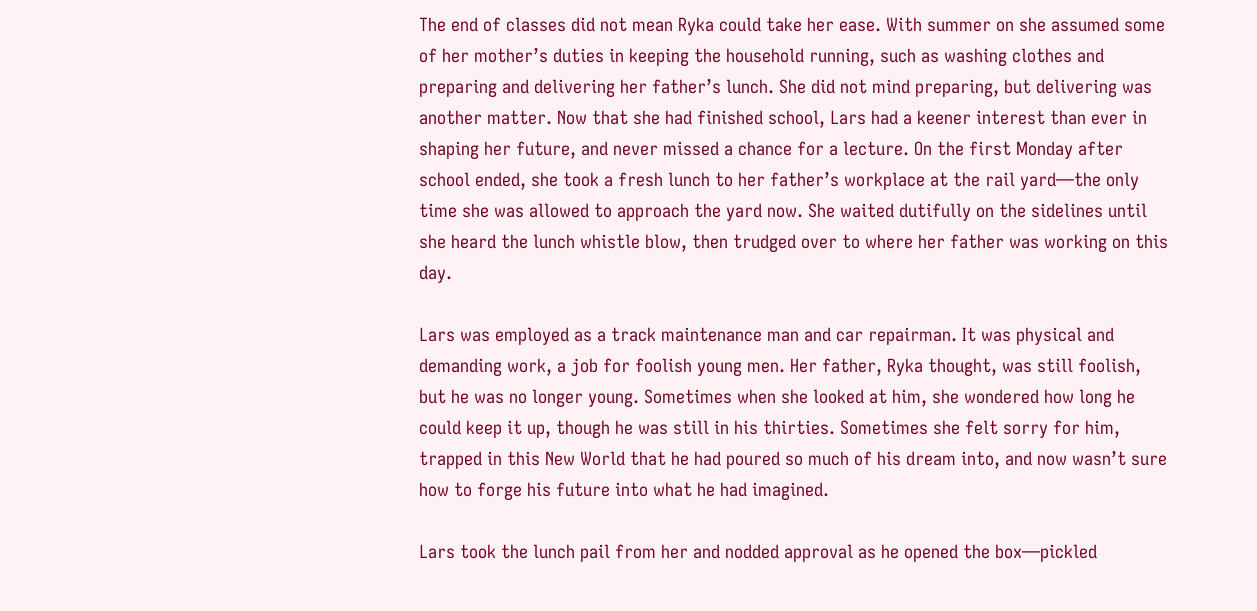The end of classes did not mean Ryka could take her ease. With summer on she assumed some of her mother’s duties in keeping the household running, such as washing clothes and preparing and delivering her father’s lunch. She did not mind preparing, but delivering was another matter. Now that she had finished school, Lars had a keener interest than ever in shaping her future, and never missed a chance for a lecture. On the first Monday after school ended, she took a fresh lunch to her father’s workplace at the rail yard—the only time she was allowed to approach the yard now. She waited dutifully on the sidelines until she heard the lunch whistle blow, then trudged over to where her father was working on this day.

Lars was employed as a track maintenance man and car repairman. It was physical and demanding work, a job for foolish young men. Her father, Ryka thought, was still foolish, but he was no longer young. Sometimes when she looked at him, she wondered how long he could keep it up, though he was still in his thirties. Sometimes she felt sorry for him, trapped in this New World that he had poured so much of his dream into, and now wasn’t sure how to forge his future into what he had imagined.

Lars took the lunch pail from her and nodded approval as he opened the box—pickled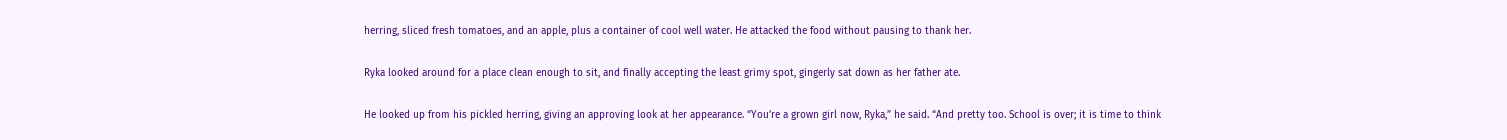herring, sliced fresh tomatoes, and an apple, plus a container of cool well water. He attacked the food without pausing to thank her.

Ryka looked around for a place clean enough to sit, and finally accepting the least grimy spot, gingerly sat down as her father ate.

He looked up from his pickled herring, giving an approving look at her appearance. “You’re a grown girl now, Ryka,” he said. “And pretty too. School is over; it is time to think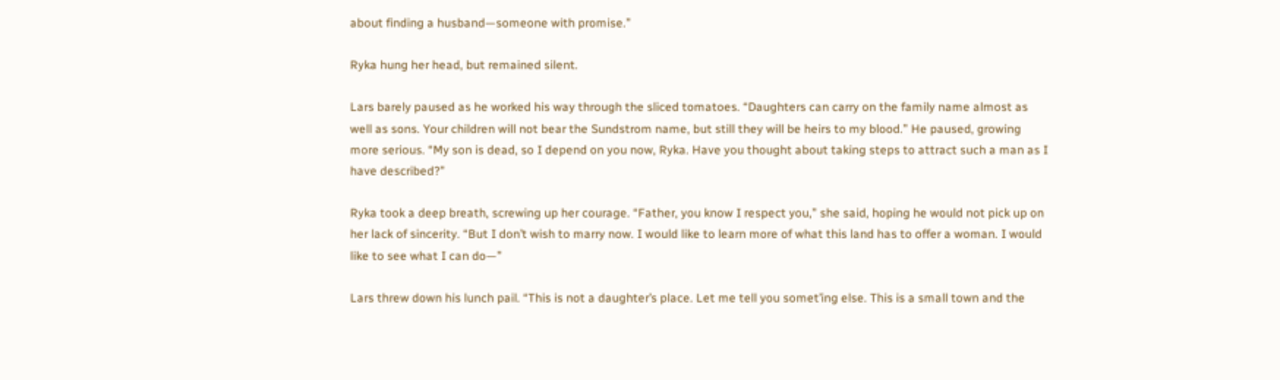about finding a husband—someone with promise.”

Ryka hung her head, but remained silent.

Lars barely paused as he worked his way through the sliced tomatoes. “Daughters can carry on the family name almost as well as sons. Your children will not bear the Sundstrom name, but still they will be heirs to my blood.” He paused, growing more serious. “My son is dead, so I depend on you now, Ryka. Have you thought about taking steps to attract such a man as I have described?”

Ryka took a deep breath, screwing up her courage. “Father, you know I respect you,” she said, hoping he would not pick up on her lack of sincerity. “But I don’t wish to marry now. I would like to learn more of what this land has to offer a woman. I would like to see what I can do—”

Lars threw down his lunch pail. “This is not a daughter’s place. Let me tell you somet’ing else. This is a small town and the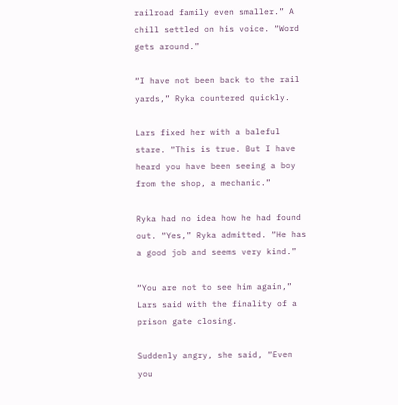railroad family even smaller.” A chill settled on his voice. “Word gets around.”

“I have not been back to the rail yards,” Ryka countered quickly.

Lars fixed her with a baleful stare. “This is true. But I have heard you have been seeing a boy from the shop, a mechanic.”

Ryka had no idea how he had found out. “Yes,” Ryka admitted. “He has a good job and seems very kind.”

“You are not to see him again,” Lars said with the finality of a prison gate closing.

Suddenly angry, she said, “Even you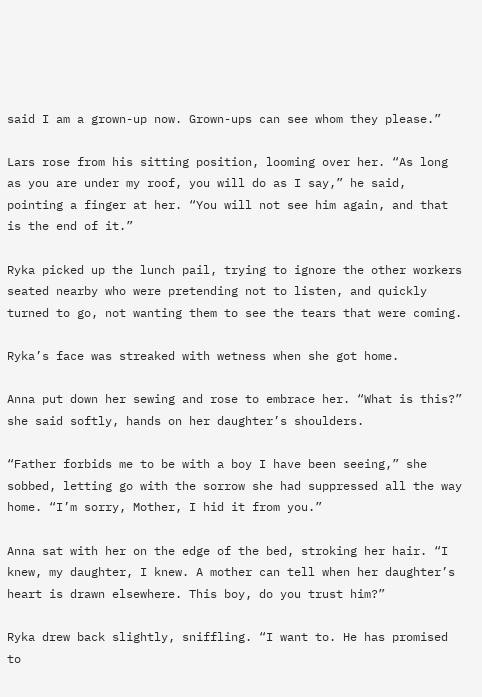said I am a grown-up now. Grown-ups can see whom they please.”

Lars rose from his sitting position, looming over her. “As long as you are under my roof, you will do as I say,” he said, pointing a finger at her. “You will not see him again, and that is the end of it.”

Ryka picked up the lunch pail, trying to ignore the other workers seated nearby who were pretending not to listen, and quickly turned to go, not wanting them to see the tears that were coming.

Ryka’s face was streaked with wetness when she got home.

Anna put down her sewing and rose to embrace her. “What is this?” she said softly, hands on her daughter’s shoulders.

“Father forbids me to be with a boy I have been seeing,” she sobbed, letting go with the sorrow she had suppressed all the way home. “I’m sorry, Mother, I hid it from you.”

Anna sat with her on the edge of the bed, stroking her hair. “I knew, my daughter, I knew. A mother can tell when her daughter’s heart is drawn elsewhere. This boy, do you trust him?”

Ryka drew back slightly, sniffling. “I want to. He has promised to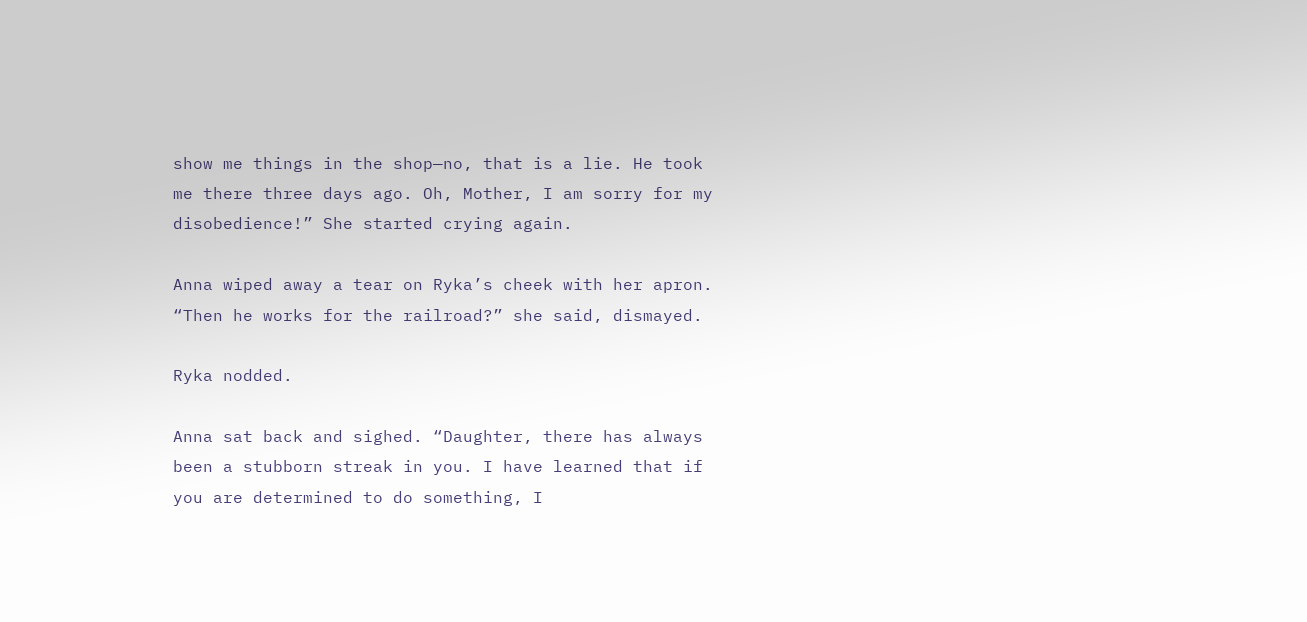show me things in the shop—no, that is a lie. He took me there three days ago. Oh, Mother, I am sorry for my disobedience!” She started crying again.

Anna wiped away a tear on Ryka’s cheek with her apron. “Then he works for the railroad?” she said, dismayed.

Ryka nodded.

Anna sat back and sighed. “Daughter, there has always been a stubborn streak in you. I have learned that if you are determined to do something, I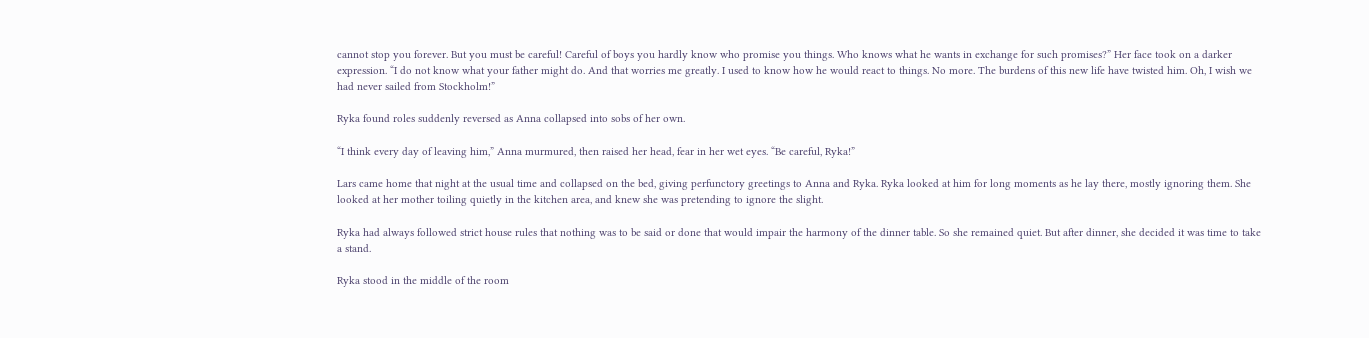cannot stop you forever. But you must be careful! Careful of boys you hardly know who promise you things. Who knows what he wants in exchange for such promises?” Her face took on a darker expression. “I do not know what your father might do. And that worries me greatly. I used to know how he would react to things. No more. The burdens of this new life have twisted him. Oh, I wish we had never sailed from Stockholm!”

Ryka found roles suddenly reversed as Anna collapsed into sobs of her own.

“I think every day of leaving him,” Anna murmured, then raised her head, fear in her wet eyes. “Be careful, Ryka!”

Lars came home that night at the usual time and collapsed on the bed, giving perfunctory greetings to Anna and Ryka. Ryka looked at him for long moments as he lay there, mostly ignoring them. She looked at her mother toiling quietly in the kitchen area, and knew she was pretending to ignore the slight.

Ryka had always followed strict house rules that nothing was to be said or done that would impair the harmony of the dinner table. So she remained quiet. But after dinner, she decided it was time to take a stand.

Ryka stood in the middle of the room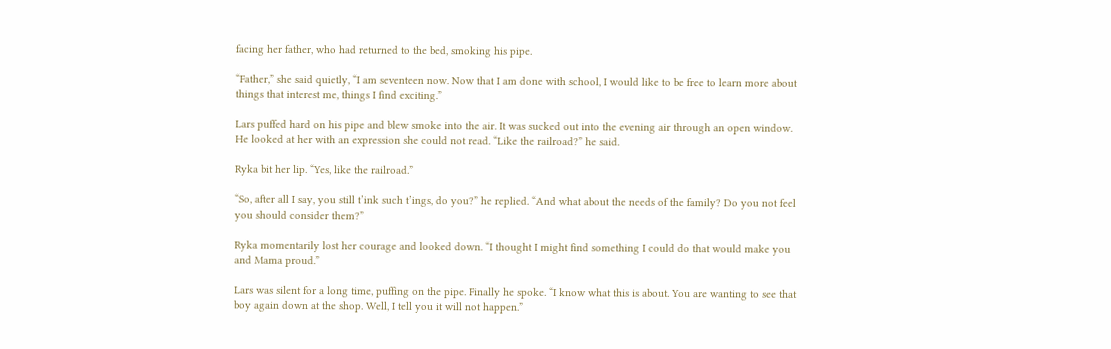facing her father, who had returned to the bed, smoking his pipe.

“Father,” she said quietly, “I am seventeen now. Now that I am done with school, I would like to be free to learn more about things that interest me, things I find exciting.”

Lars puffed hard on his pipe and blew smoke into the air. It was sucked out into the evening air through an open window. He looked at her with an expression she could not read. “Like the railroad?” he said.

Ryka bit her lip. “Yes, like the railroad.”

“So, after all I say, you still t’ink such t’ings, do you?” he replied. “And what about the needs of the family? Do you not feel you should consider them?”

Ryka momentarily lost her courage and looked down. “I thought I might find something I could do that would make you and Mama proud.”

Lars was silent for a long time, puffing on the pipe. Finally he spoke. “I know what this is about. You are wanting to see that boy again down at the shop. Well, I tell you it will not happen.”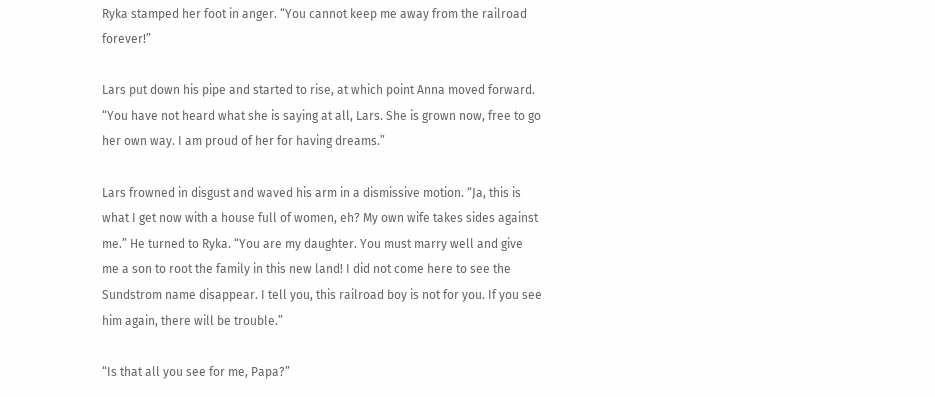Ryka stamped her foot in anger. “You cannot keep me away from the railroad forever!”

Lars put down his pipe and started to rise, at which point Anna moved forward. “You have not heard what she is saying at all, Lars. She is grown now, free to go her own way. I am proud of her for having dreams.”

Lars frowned in disgust and waved his arm in a dismissive motion. “Ja, this is what I get now with a house full of women, eh? My own wife takes sides against me.” He turned to Ryka. “You are my daughter. You must marry well and give me a son to root the family in this new land! I did not come here to see the Sundstrom name disappear. I tell you, this railroad boy is not for you. If you see him again, there will be trouble.”

“Is that all you see for me, Papa?”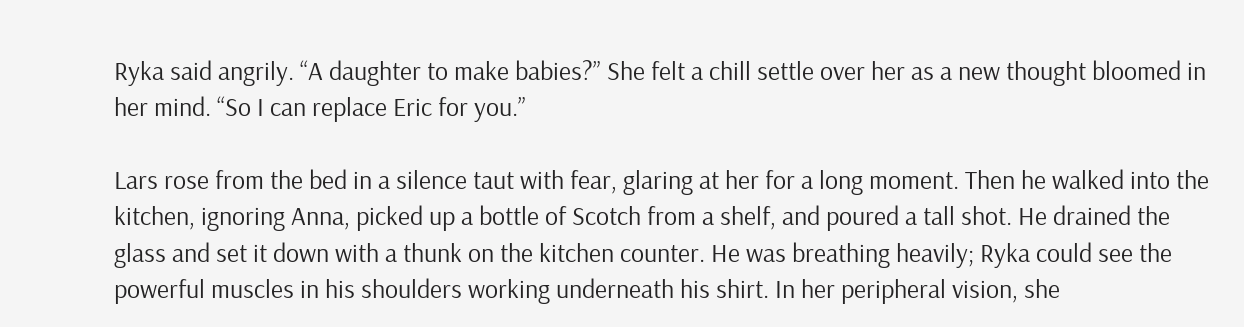Ryka said angrily. “A daughter to make babies?” She felt a chill settle over her as a new thought bloomed in her mind. “So I can replace Eric for you.”

Lars rose from the bed in a silence taut with fear, glaring at her for a long moment. Then he walked into the kitchen, ignoring Anna, picked up a bottle of Scotch from a shelf, and poured a tall shot. He drained the glass and set it down with a thunk on the kitchen counter. He was breathing heavily; Ryka could see the powerful muscles in his shoulders working underneath his shirt. In her peripheral vision, she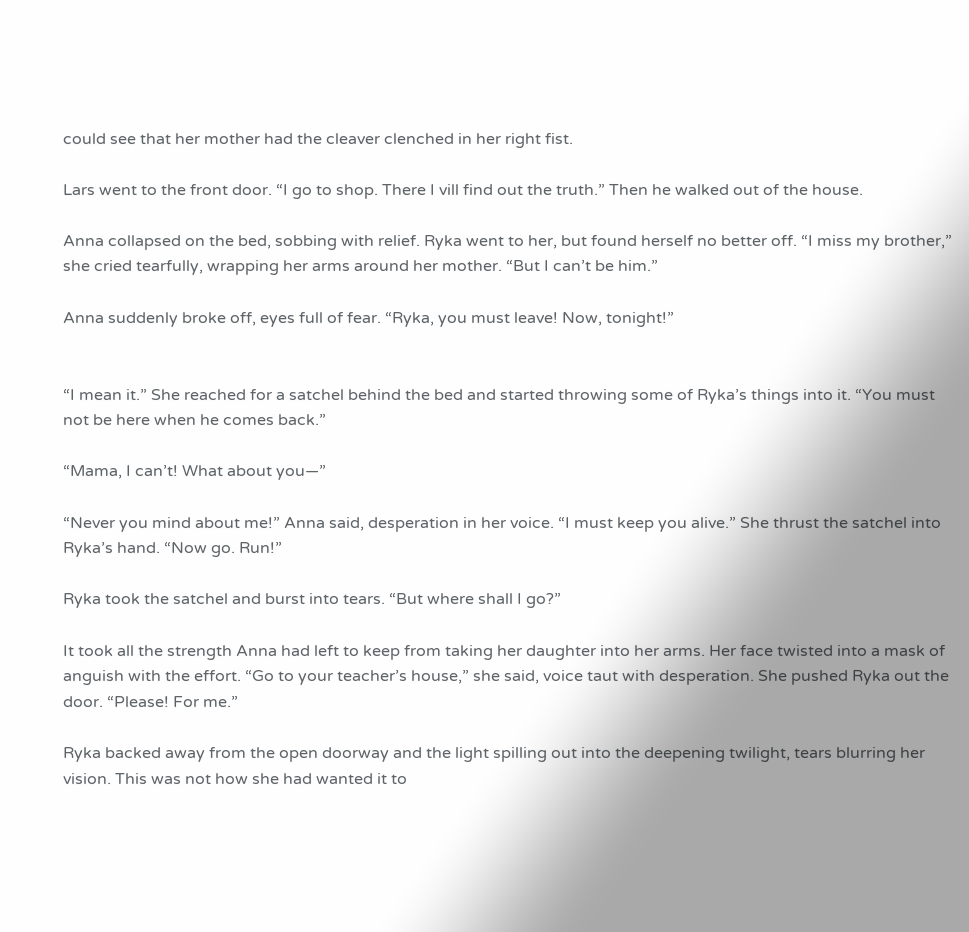could see that her mother had the cleaver clenched in her right fist.

Lars went to the front door. “I go to shop. There I vill find out the truth.” Then he walked out of the house.

Anna collapsed on the bed, sobbing with relief. Ryka went to her, but found herself no better off. “I miss my brother,” she cried tearfully, wrapping her arms around her mother. “But I can’t be him.”

Anna suddenly broke off, eyes full of fear. “Ryka, you must leave! Now, tonight!”


“I mean it.” She reached for a satchel behind the bed and started throwing some of Ryka’s things into it. “You must not be here when he comes back.”

“Mama, I can’t! What about you—”

“Never you mind about me!” Anna said, desperation in her voice. “I must keep you alive.” She thrust the satchel into Ryka’s hand. “Now go. Run!”

Ryka took the satchel and burst into tears. “But where shall I go?”

It took all the strength Anna had left to keep from taking her daughter into her arms. Her face twisted into a mask of anguish with the effort. “Go to your teacher’s house,” she said, voice taut with desperation. She pushed Ryka out the door. “Please! For me.”

Ryka backed away from the open doorway and the light spilling out into the deepening twilight, tears blurring her vision. This was not how she had wanted it to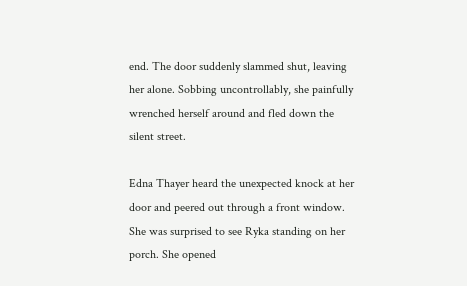end. The door suddenly slammed shut, leaving her alone. Sobbing uncontrollably, she painfully wrenched herself around and fled down the silent street.

Edna Thayer heard the unexpected knock at her door and peered out through a front window. She was surprised to see Ryka standing on her porch. She opened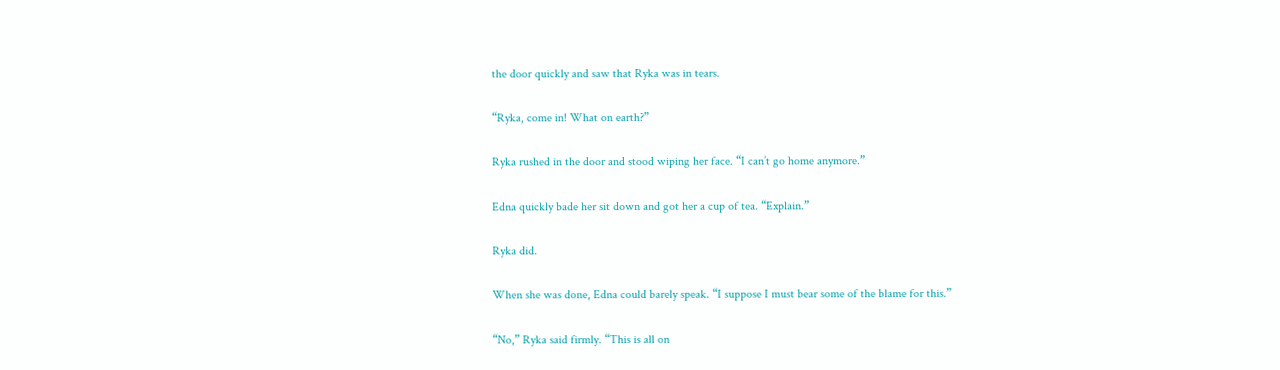the door quickly and saw that Ryka was in tears.

“Ryka, come in! What on earth?”

Ryka rushed in the door and stood wiping her face. “I can’t go home anymore.”

Edna quickly bade her sit down and got her a cup of tea. “Explain.”

Ryka did.

When she was done, Edna could barely speak. “I suppose I must bear some of the blame for this.”

“No,” Ryka said firmly. “This is all on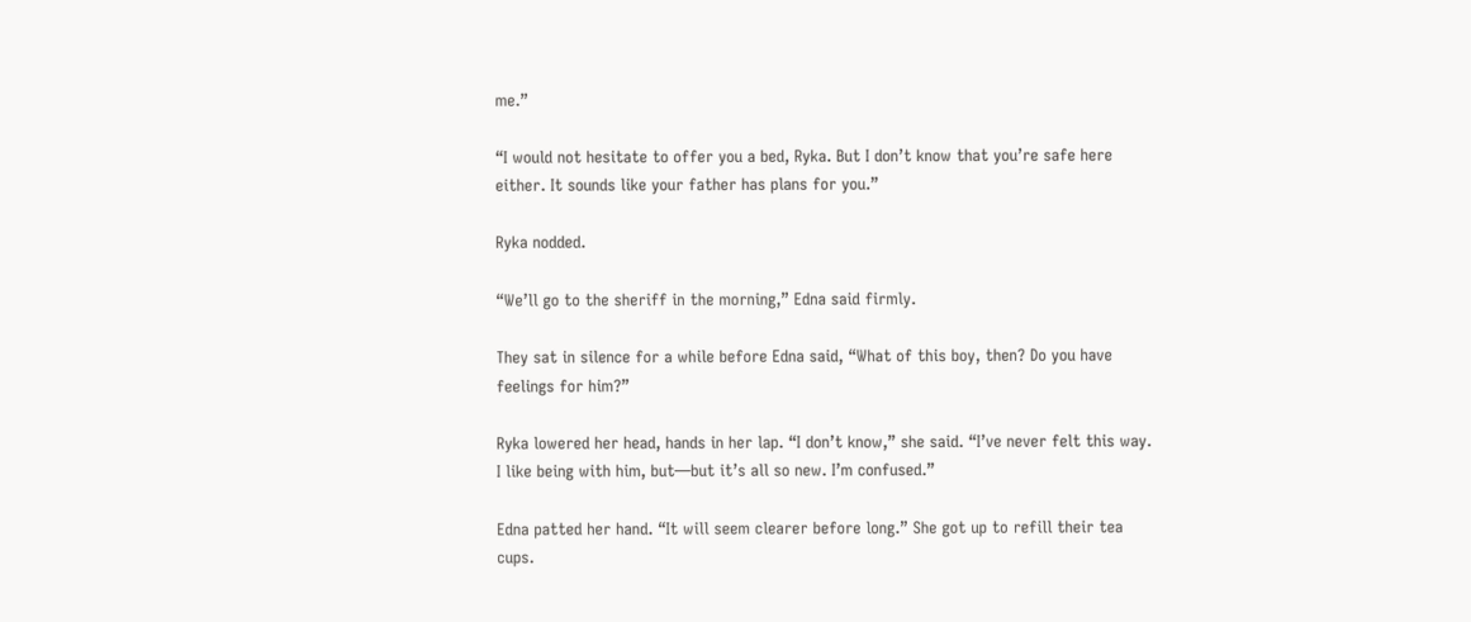me.”

“I would not hesitate to offer you a bed, Ryka. But I don’t know that you’re safe here either. It sounds like your father has plans for you.”

Ryka nodded.

“We’ll go to the sheriff in the morning,” Edna said firmly.

They sat in silence for a while before Edna said, “What of this boy, then? Do you have feelings for him?”

Ryka lowered her head, hands in her lap. “I don’t know,” she said. “I’ve never felt this way. I like being with him, but—but it’s all so new. I’m confused.”

Edna patted her hand. “It will seem clearer before long.” She got up to refill their tea cups.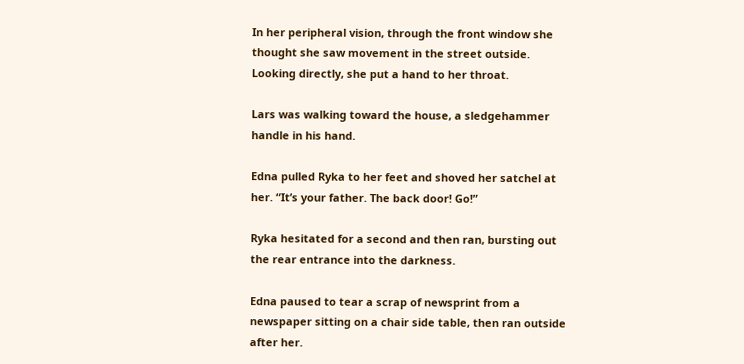In her peripheral vision, through the front window she thought she saw movement in the street outside. Looking directly, she put a hand to her throat.

Lars was walking toward the house, a sledgehammer handle in his hand.

Edna pulled Ryka to her feet and shoved her satchel at her. “It’s your father. The back door! Go!”

Ryka hesitated for a second and then ran, bursting out the rear entrance into the darkness.

Edna paused to tear a scrap of newsprint from a newspaper sitting on a chair side table, then ran outside after her.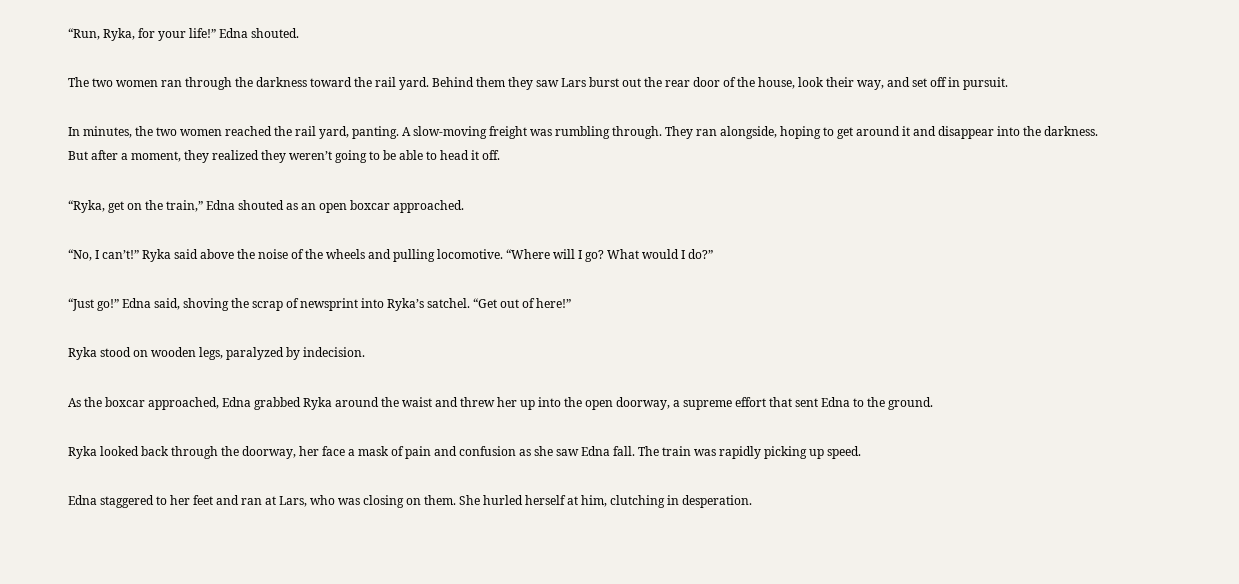“Run, Ryka, for your life!” Edna shouted.

The two women ran through the darkness toward the rail yard. Behind them they saw Lars burst out the rear door of the house, look their way, and set off in pursuit.

In minutes, the two women reached the rail yard, panting. A slow-moving freight was rumbling through. They ran alongside, hoping to get around it and disappear into the darkness. But after a moment, they realized they weren’t going to be able to head it off.

“Ryka, get on the train,” Edna shouted as an open boxcar approached.

“No, I can’t!” Ryka said above the noise of the wheels and pulling locomotive. “Where will I go? What would I do?”

“Just go!” Edna said, shoving the scrap of newsprint into Ryka’s satchel. “Get out of here!”

Ryka stood on wooden legs, paralyzed by indecision.

As the boxcar approached, Edna grabbed Ryka around the waist and threw her up into the open doorway, a supreme effort that sent Edna to the ground.

Ryka looked back through the doorway, her face a mask of pain and confusion as she saw Edna fall. The train was rapidly picking up speed.

Edna staggered to her feet and ran at Lars, who was closing on them. She hurled herself at him, clutching in desperation.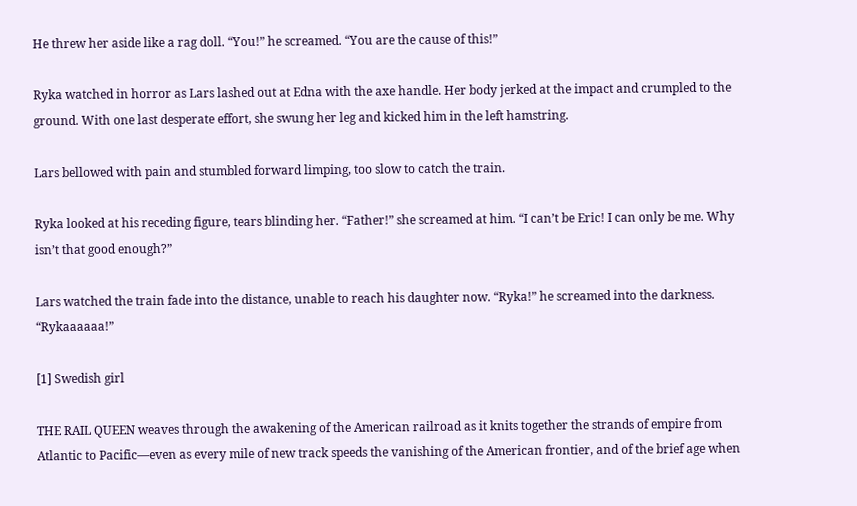He threw her aside like a rag doll. “You!” he screamed. “You are the cause of this!”

Ryka watched in horror as Lars lashed out at Edna with the axe handle. Her body jerked at the impact and crumpled to the ground. With one last desperate effort, she swung her leg and kicked him in the left hamstring.

Lars bellowed with pain and stumbled forward limping, too slow to catch the train.

Ryka looked at his receding figure, tears blinding her. “Father!” she screamed at him. “I can’t be Eric! I can only be me. Why isn’t that good enough?”

Lars watched the train fade into the distance, unable to reach his daughter now. “Ryka!” he screamed into the darkness. “Rykaaaaaa!”

[1] Swedish girl

THE RAIL QUEEN weaves through the awakening of the American railroad as it knits together the strands of empire from Atlantic to Pacific—even as every mile of new track speeds the vanishing of the American frontier, and of the brief age when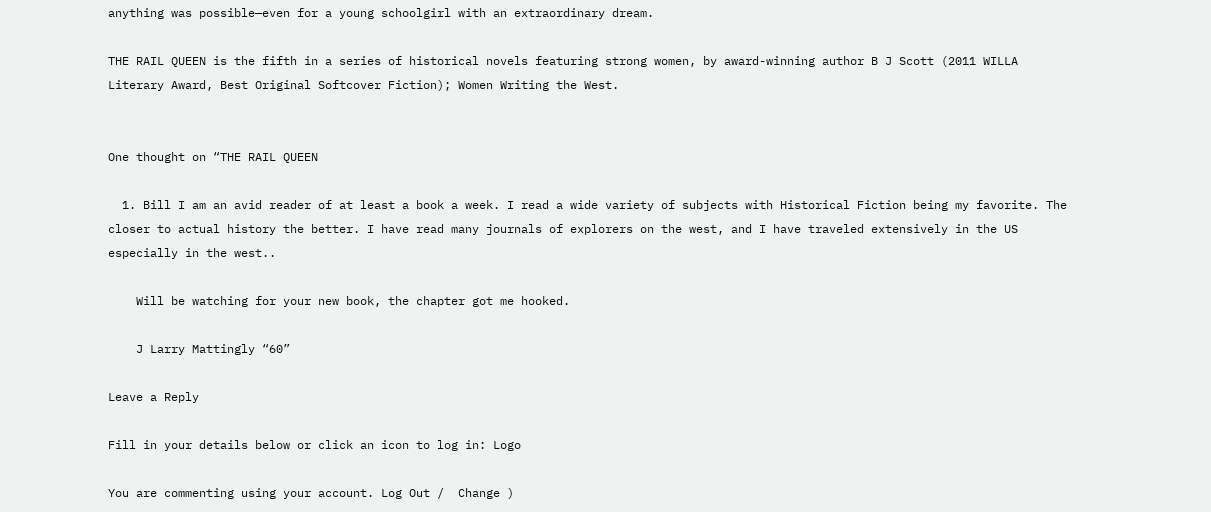anything was possible—even for a young schoolgirl with an extraordinary dream.

THE RAIL QUEEN is the fifth in a series of historical novels featuring strong women, by award-winning author B J Scott (2011 WILLA Literary Award, Best Original Softcover Fiction); Women Writing the West.


One thought on “THE RAIL QUEEN

  1. Bill I am an avid reader of at least a book a week. I read a wide variety of subjects with Historical Fiction being my favorite. The closer to actual history the better. I have read many journals of explorers on the west, and I have traveled extensively in the US especially in the west..

    Will be watching for your new book, the chapter got me hooked.

    J Larry Mattingly “60”

Leave a Reply

Fill in your details below or click an icon to log in: Logo

You are commenting using your account. Log Out /  Change )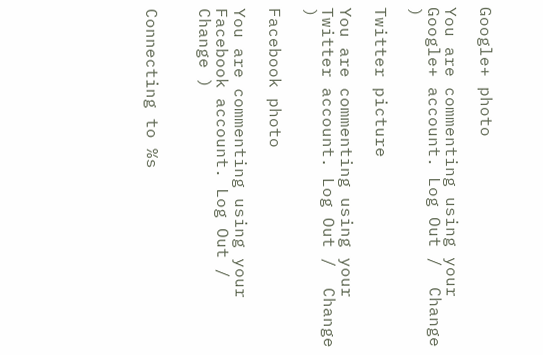Google+ photo

You are commenting using your Google+ account. Log Out /  Change )

Twitter picture

You are commenting using your Twitter account. Log Out /  Change )

Facebook photo

You are commenting using your Facebook account. Log Out /  Change )


Connecting to %s